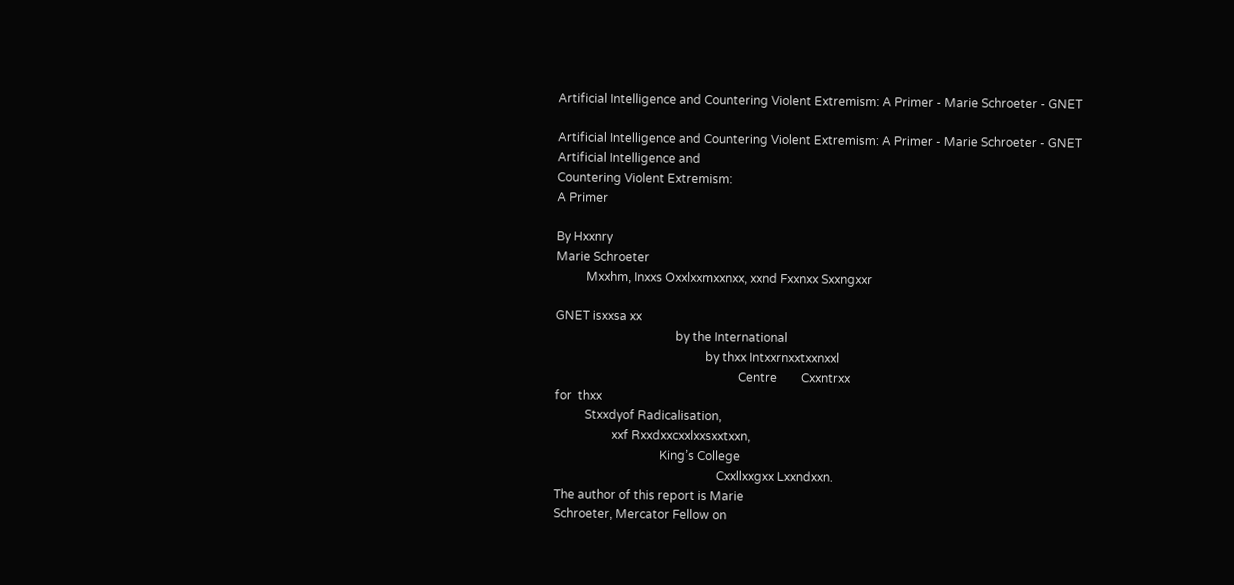Artificial Intelligence and Countering Violent Extremism: A Primer - Marie Schroeter - GNET

Artificial Intelligence and Countering Violent Extremism: A Primer - Marie Schroeter - GNET
Artificial Intelligence and
Countering Violent Extremism:
A Primer

By Hxxnry
Marie Schroeter
          Mxxhm, Inxxs Oxxlxxmxxnxx, xxnd Fxxnxx Sxxngxxr

GNET isxxsa xx
                                        by the International
                                                  by thxx Intxxrnxxtxxnxxl
                                                             Centre        Cxxntrxx
for  thxx
          Stxxdyof Radicalisation,
                   xxf Rxxdxxcxxlxxsxxtxxn,
                                   King’s College
                                                      Cxxllxxgxx Lxxndxxn.
The author of this report is Marie
Schroeter, Mercator Fellow on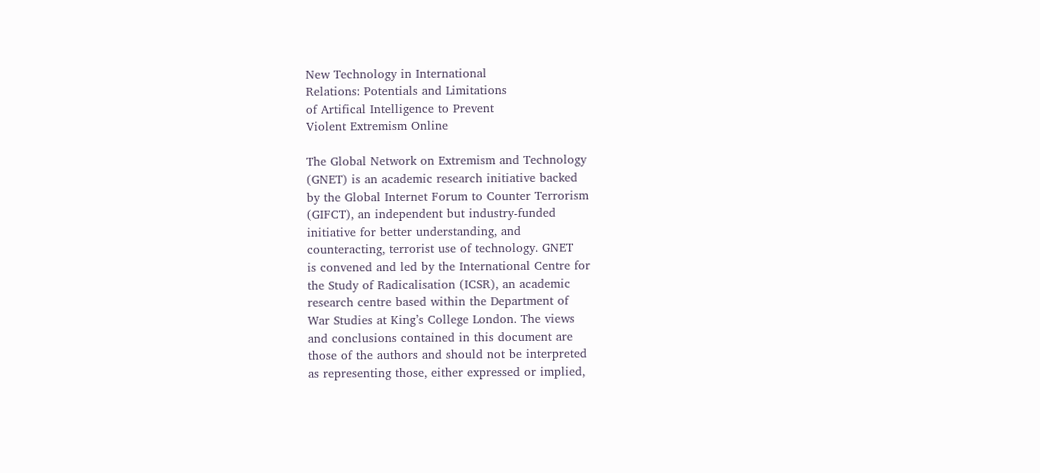New Technology in International
Relations: Potentials and Limitations
of Artifical Intelligence to Prevent
Violent Extremism Online

The Global Network on Extremism and Technology
(GNET) is an academic research initiative backed
by the Global Internet Forum to Counter Terrorism
(GIFCT), an independent but industry‑funded
initiative for better understanding, and
counteracting, terrorist use of technology. GNET
is convened and led by the International Centre for
the Study of Radicalisation (ICSR), an academic
research centre based within the Department of
War Studies at King’s College London. The views
and conclusions contained in this document are
those of the authors and should not be interpreted
as representing those, either expressed or implied,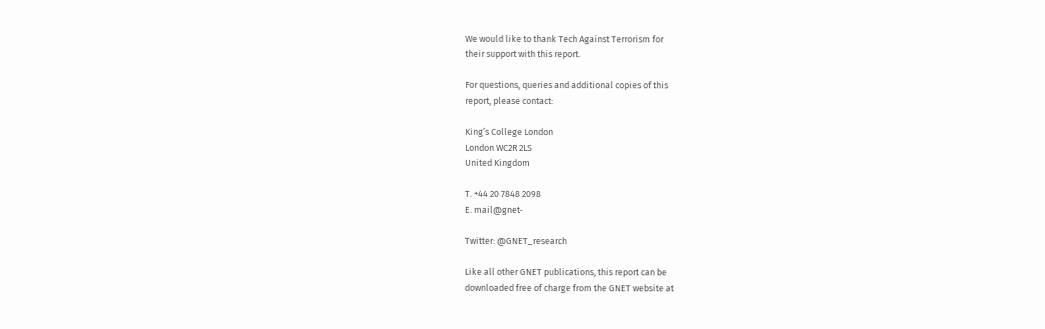We would like to thank Tech Against Terrorism for
their support with this report.

For questions, queries and additional copies of this
report, please contact:

King’s College London
London WC2R 2LS
United Kingdom

T. +44 20 7848 2098
E. mail@gnet‑

Twitter: @GNET_research

Like all other GNET publications, this report can be
downloaded free of charge from the GNET website at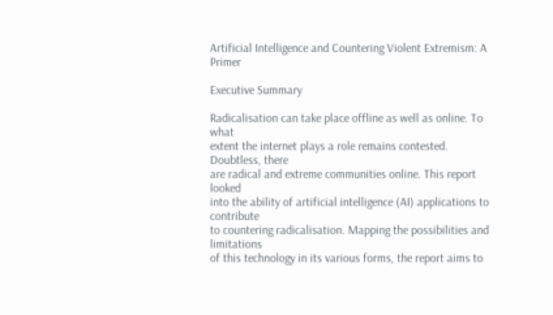Artificial Intelligence and Countering Violent Extremism: A Primer

Executive Summary

Radicalisation can take place offline as well as online. To what
extent the internet plays a role remains contested. Doubtless, there
are radical and extreme communities online. This report looked
into the ability of artificial intelligence (AI) applications to contribute
to countering radicalisation. Mapping the possibilities and limitations
of this technology in its various forms, the report aims to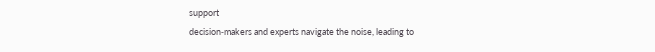support
decision‑makers and experts navigate the noise, leading to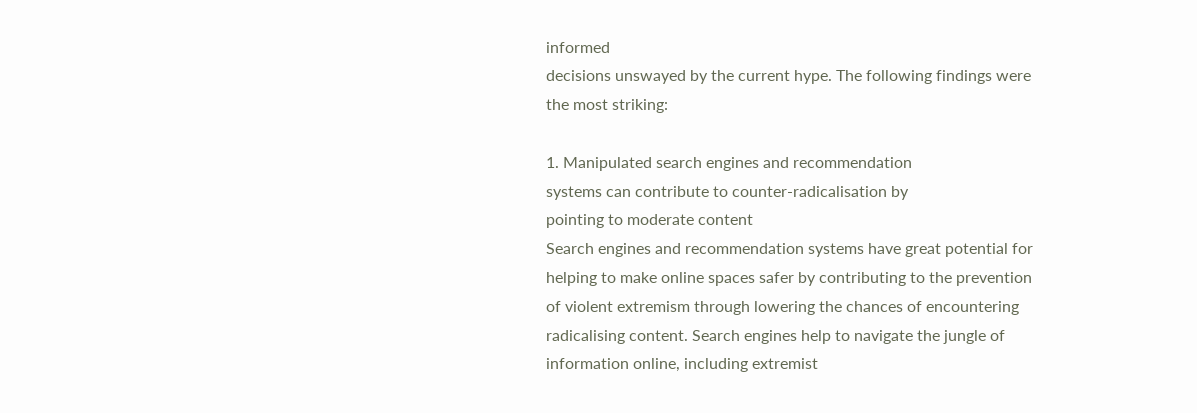informed
decisions unswayed by the current hype. The following findings were
the most striking:

1. Manipulated search engines and recommendation
systems can contribute to counter-radicalisation by
pointing to moderate content
Search engines and recommendation systems have great potential for
helping to make online spaces safer by contributing to the prevention
of violent extremism through lowering the chances of encountering
radicalising content. Search engines help to navigate the jungle of
information online, including extremist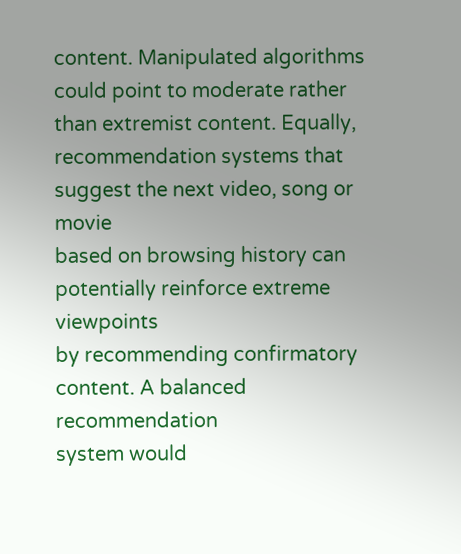content. Manipulated algorithms
could point to moderate rather than extremist content. Equally,
recommendation systems that suggest the next video, song or movie
based on browsing history can potentially reinforce extreme viewpoints
by recommending confirmatory content. A balanced recommendation
system would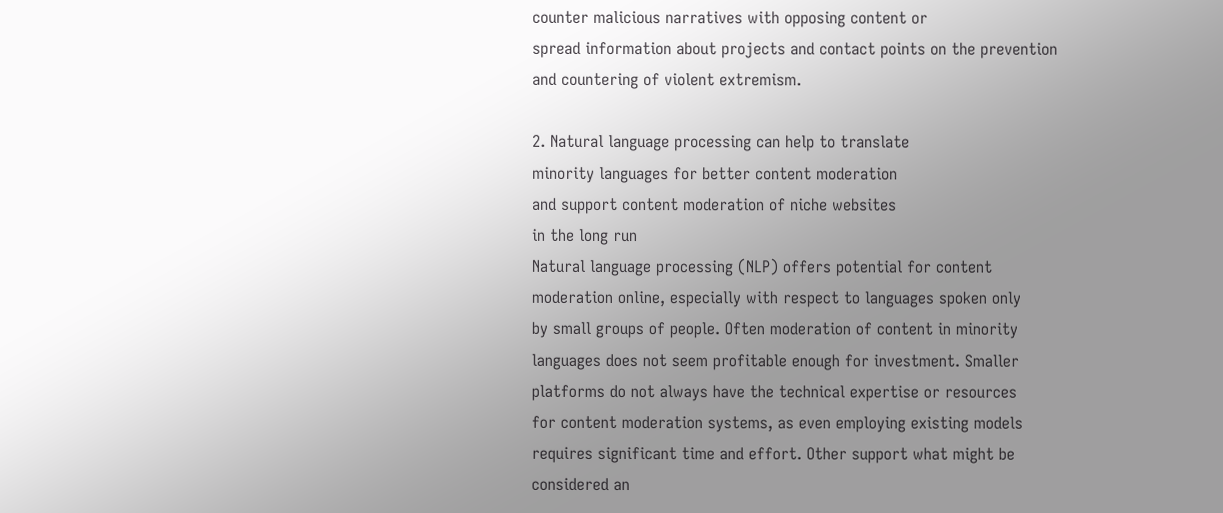counter malicious narratives with opposing content or
spread information about projects and contact points on the prevention
and countering of violent extremism.

2. Natural language processing can help to translate
minority languages for better content moderation
and support content moderation of niche websites
in the long run
Natural language processing (NLP) offers potential for content
moderation online, especially with respect to languages spoken only
by small groups of people. Often moderation of content in minority
languages does not seem profitable enough for investment. Smaller
platforms do not always have the technical expertise or resources
for content moderation systems, as even employing existing models
requires significant time and effort. Other support what might be
considered an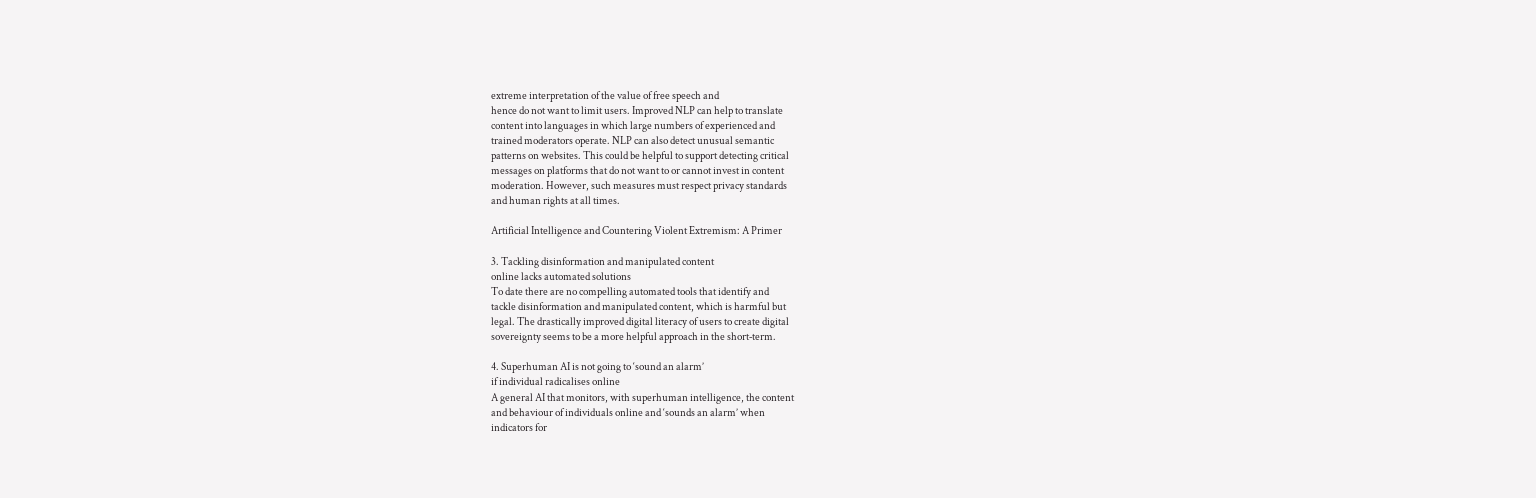extreme interpretation of the value of free speech and
hence do not want to limit users. Improved NLP can help to translate
content into languages in which large numbers of experienced and
trained moderators operate. NLP can also detect unusual semantic
patterns on websites. This could be helpful to support detecting critical
messages on platforms that do not want to or cannot invest in content
moderation. However, such measures must respect privacy standards
and human rights at all times.

Artificial Intelligence and Countering Violent Extremism: A Primer

3. Tackling disinformation and manipulated content
online lacks automated solutions
To date there are no compelling automated tools that identify and
tackle disinformation and manipulated content, which is harmful but
legal. The drastically improved digital literacy of users to create digital
sovereignty seems to be a more helpful approach in the short‑term.

4. Superhuman AI is not going to ‘sound an alarm’
if individual radicalises online
A general AI that monitors, with superhuman intelligence, the content
and behaviour of individuals online and ‘sounds an alarm’ when
indicators for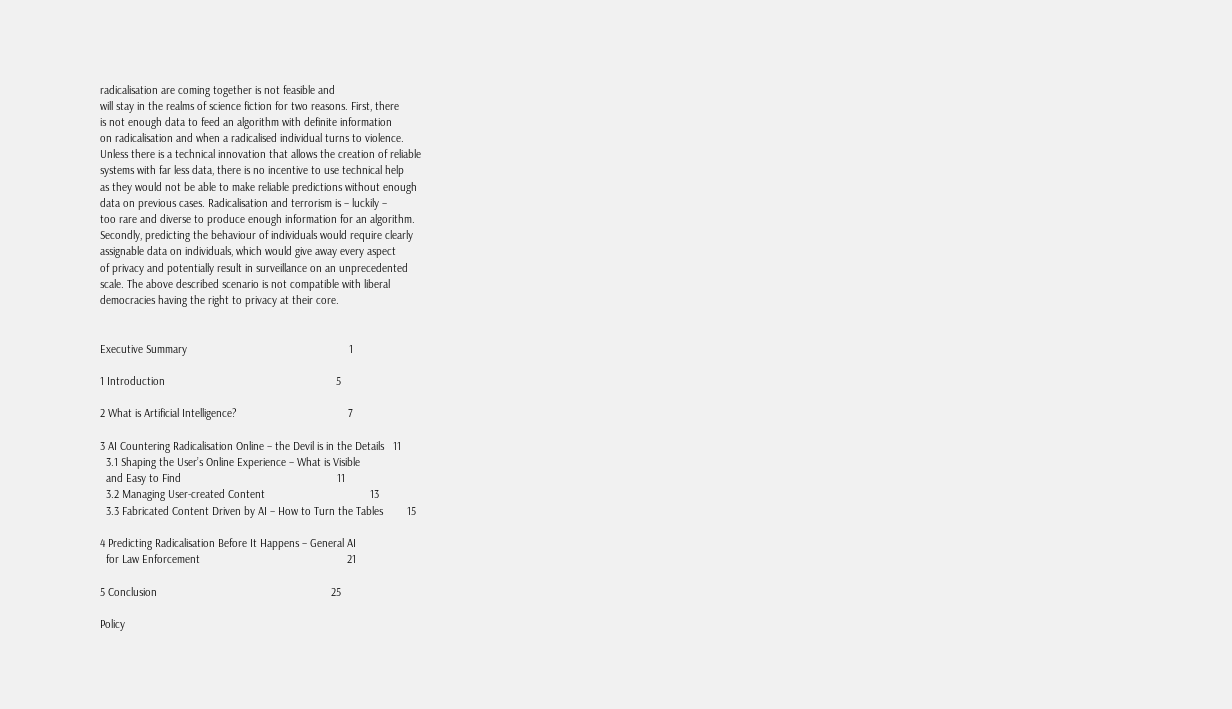radicalisation are coming together is not feasible and
will stay in the realms of science fiction for two reasons. First, there
is not enough data to feed an algorithm with definite information
on radicalisation and when a radicalised individual turns to violence.
Unless there is a technical innovation that allows the creation of reliable
systems with far less data, there is no incentive to use technical help
as they would not be able to make reliable predictions without enough
data on previous cases. Radicalisation and terrorism is – luckily –
too rare and diverse to produce enough information for an algorithm.
Secondly, predicting the behaviour of individuals would require clearly
assignable data on individuals, which would give away every aspect
of privacy and potentially result in surveillance on an unprecedented
scale. The above described scenario is not compatible with liberal
democracies having the right to privacy at their core.


Executive Summary                                                      1

1 Introduction                                                         5

2 What is Artificial Intelligence?                                     7

3 AI Countering Radicalisation Online – the Devil is in the Details   11
  3.1 Shaping the User’s Online Experience – What is Visible
  and Easy to Find                                                    11
  3.2 Managing User-created Content                                   13
  3.3 Fabricated Content Driven by AI – How to Turn the Tables        15

4 Predicting Radicalisation Before It Happens – General AI
  for Law Enforcement                                                 21

5 Conclusion                                                          25

Policy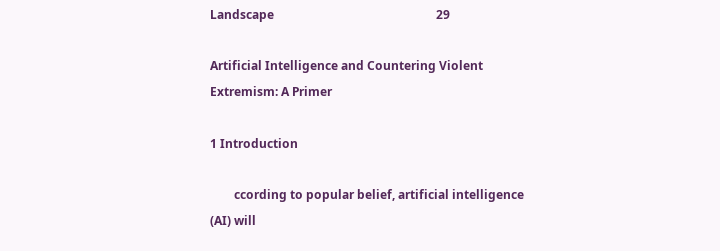Landscape                                                      29

Artificial Intelligence and Countering Violent Extremism: A Primer

1 Introduction

        ccording to popular belief, artificial intelligence (AI) will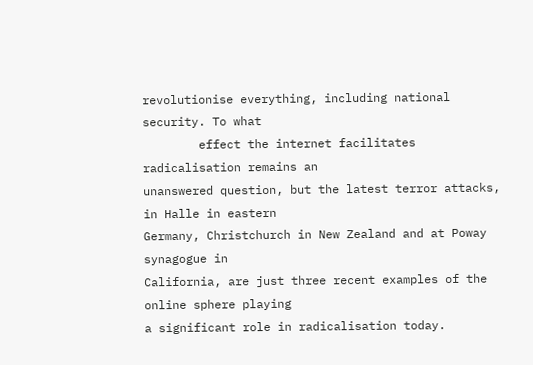revolutionise everything, including national security. To what
        effect the internet facilitates radicalisation remains an
unanswered question, but the latest terror attacks, in Halle in eastern
Germany, Christchurch in New Zealand and at Poway synagogue in
California, are just three recent examples of the online sphere playing
a significant role in radicalisation today.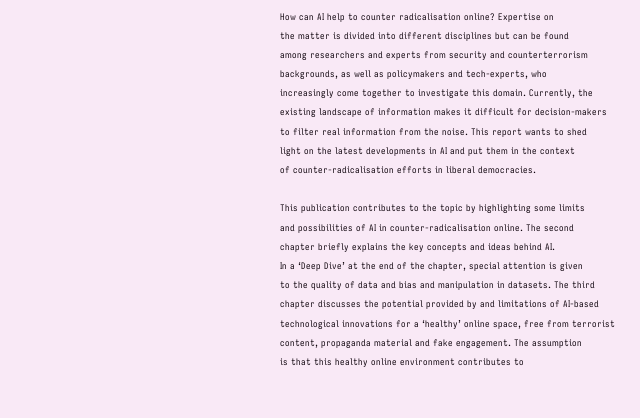How can AI help to counter radicalisation online? Expertise on
the matter is divided into different disciplines but can be found
among researchers and experts from security and counterterrorism
backgrounds, as well as policymakers and tech‑experts, who
increasingly come together to investigate this domain. Currently, the
existing landscape of information makes it difficult for decision‑makers
to filter real information from the noise. This report wants to shed
light on the latest developments in AI and put them in the context
of counter‑radicalisation efforts in liberal democracies.

This publication contributes to the topic by highlighting some limits
and possibilities of AI in counter‑radicalisation online. The second
chapter briefly explains the key concepts and ideas behind AI.
In a ‘Deep Dive’ at the end of the chapter, special attention is given
to the quality of data and bias and manipulation in datasets. The third
chapter discusses the potential provided by and limitations of AI‑based
technological innovations for a ‘healthy’ online space, free from terrorist
content, propaganda material and fake engagement. The assumption
is that this healthy online environment contributes to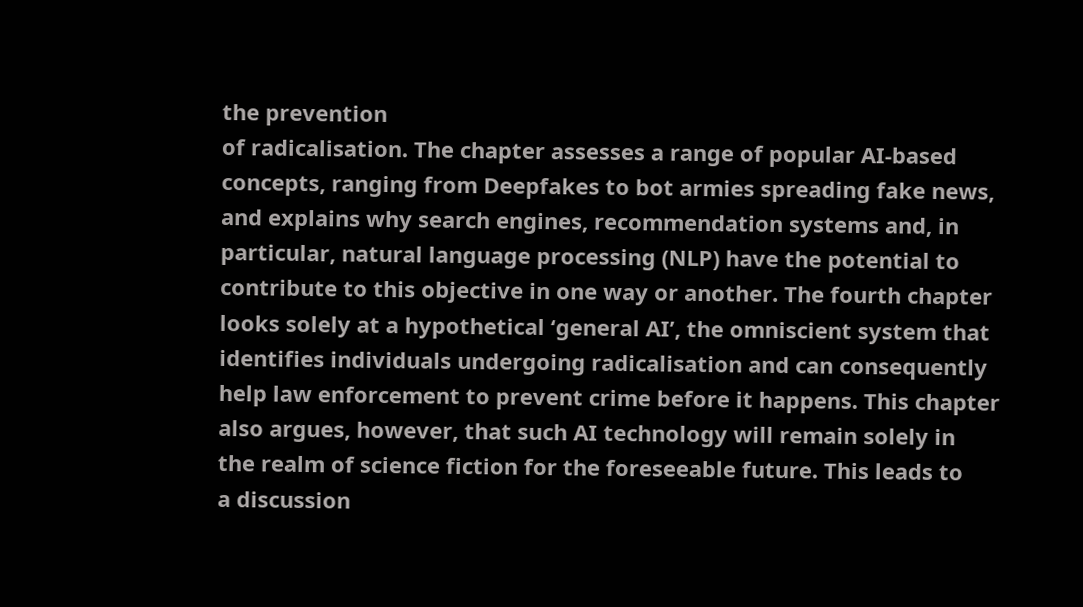the prevention
of radicalisation. The chapter assesses a range of popular AI‑based
concepts, ranging from Deepfakes to bot armies spreading fake news,
and explains why search engines, recommendation systems and, in
particular, natural language processing (NLP) have the potential to
contribute to this objective in one way or another. The fourth chapter
looks solely at a hypothetical ‘general AI’, the omniscient system that
identifies individuals undergoing radicalisation and can consequently
help law enforcement to prevent crime before it happens. This chapter
also argues, however, that such AI technology will remain solely in
the realm of science fiction for the foreseeable future. This leads to
a discussion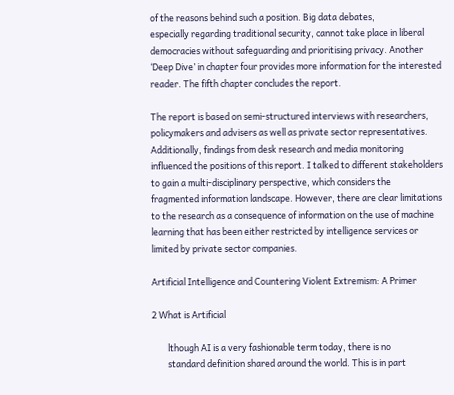of the reasons behind such a position. Big data debates,
especially regarding traditional security, cannot take place in liberal
democracies without safeguarding and prioritising privacy. Another
‘Deep Dive’ in chapter four provides more information for the interested
reader. The fifth chapter concludes the report.

The report is based on semi‑structured interviews with researchers,
policymakers and advisers as well as private sector representatives.
Additionally, findings from desk research and media monitoring
influenced the positions of this report. I talked to different stakeholders
to gain a multi‑disciplinary perspective, which considers the
fragmented information landscape. However, there are clear limitations
to the research as a consequence of information on the use of machine
learning that has been either restricted by intelligence services or
limited by private sector companies.

Artificial Intelligence and Countering Violent Extremism: A Primer

2 What is Artificial

        lthough AI is a very fashionable term today, there is no
        standard definition shared around the world. This is in part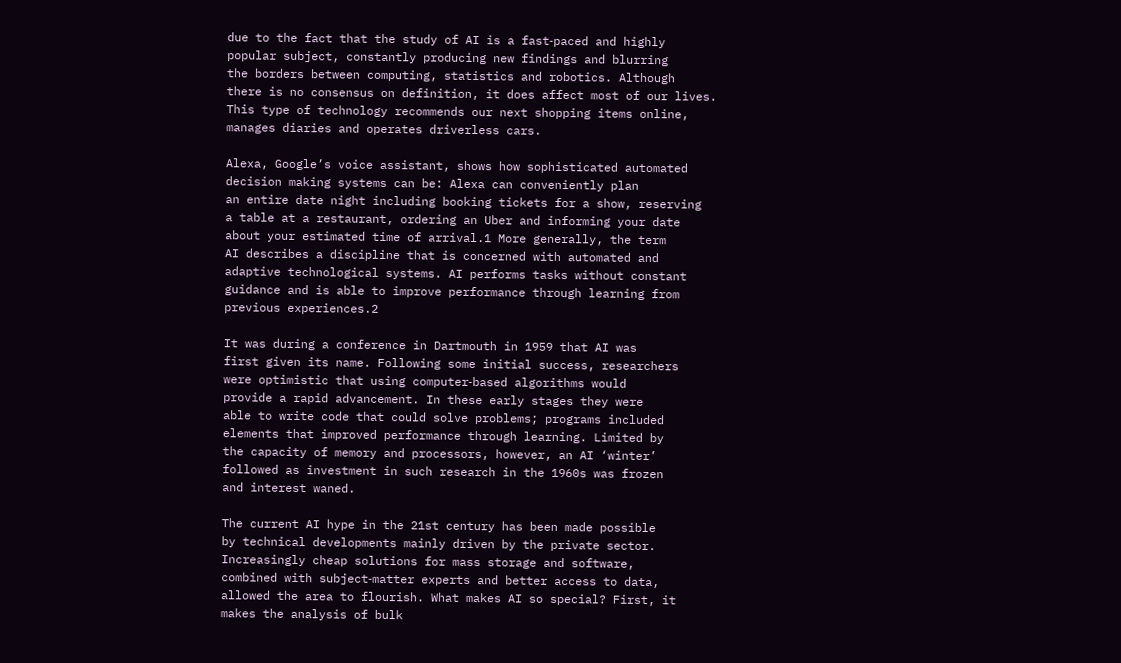due to the fact that the study of AI is a fast‑paced and highly
popular subject, constantly producing new findings and blurring
the borders between computing, statistics and robotics. Although
there is no consensus on definition, it does affect most of our lives.
This type of technology recommends our next shopping items online,
manages diaries and operates driverless cars.

Alexa, Google’s voice assistant, shows how sophisticated automated
decision making systems can be: Alexa can conveniently plan
an entire date night including booking tickets for a show, reserving
a table at a restaurant, ordering an Uber and informing your date
about your estimated time of arrival.1 More generally, the term
AI describes a discipline that is concerned with automated and
adaptive technological systems. AI performs tasks without constant
guidance and is able to improve performance through learning from
previous experiences.2

It was during a conference in Dartmouth in 1959 that AI was
first given its name. Following some initial success, researchers
were optimistic that using computer‑based algorithms would
provide a rapid advancement. In these early stages they were
able to write code that could solve problems; programs included
elements that improved performance through learning. Limited by
the capacity of memory and processors, however, an AI ‘winter’
followed as investment in such research in the 1960s was frozen
and interest waned.

The current AI hype in the 21st century has been made possible
by technical developments mainly driven by the private sector.
Increasingly cheap solutions for mass storage and software,
combined with subject‑matter experts and better access to data,
allowed the area to flourish. What makes AI so special? First, it
makes the analysis of bulk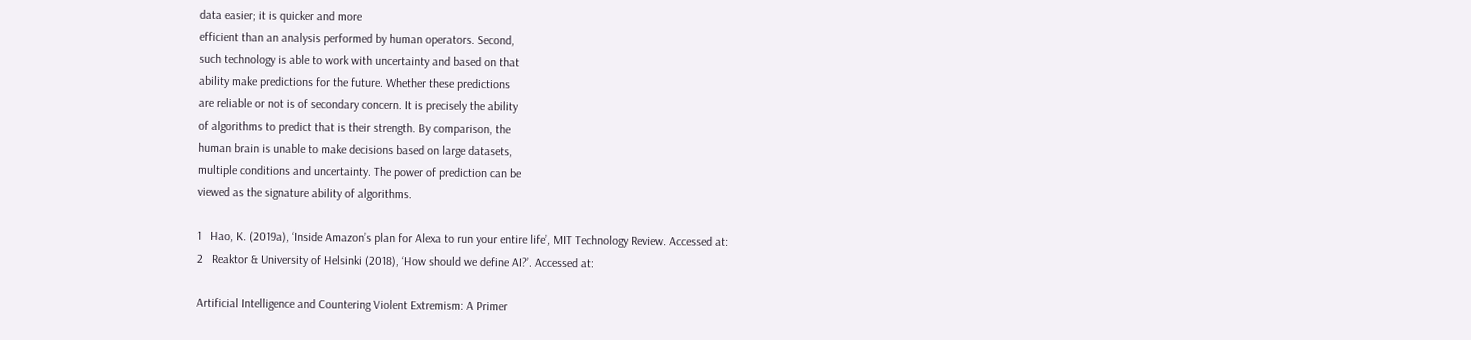data easier; it is quicker and more
efficient than an analysis performed by human operators. Second,
such technology is able to work with uncertainty and based on that
ability make predictions for the future. Whether these predictions
are reliable or not is of secondary concern. It is precisely the ability
of algorithms to predict that is their strength. By comparison, the
human brain is unable to make decisions based on large datasets,
multiple conditions and uncertainty. The power of prediction can be
viewed as the signature ability of algorithms.

1   Hao, K. (2019a), ‘Inside Amazon’s plan for Alexa to run your entire life’, MIT Technology Review. Accessed at:
2   Reaktor & University of Helsinki (2018), ‘How should we define AI?’. Accessed at:

Artificial Intelligence and Countering Violent Extremism: A Primer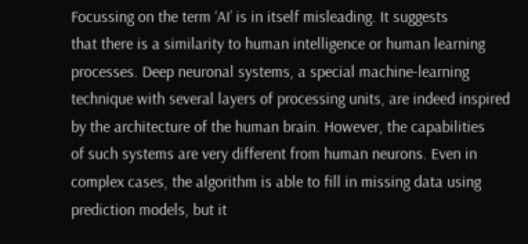Focussing on the term ‘AI’ is in itself misleading. It suggests
that there is a similarity to human intelligence or human learning
processes. Deep neuronal systems, a special machine‑learning
technique with several layers of processing units, are indeed inspired
by the architecture of the human brain. However, the capabilities
of such systems are very different from human neurons. Even in
complex cases, the algorithm is able to fill in missing data using
prediction models, but it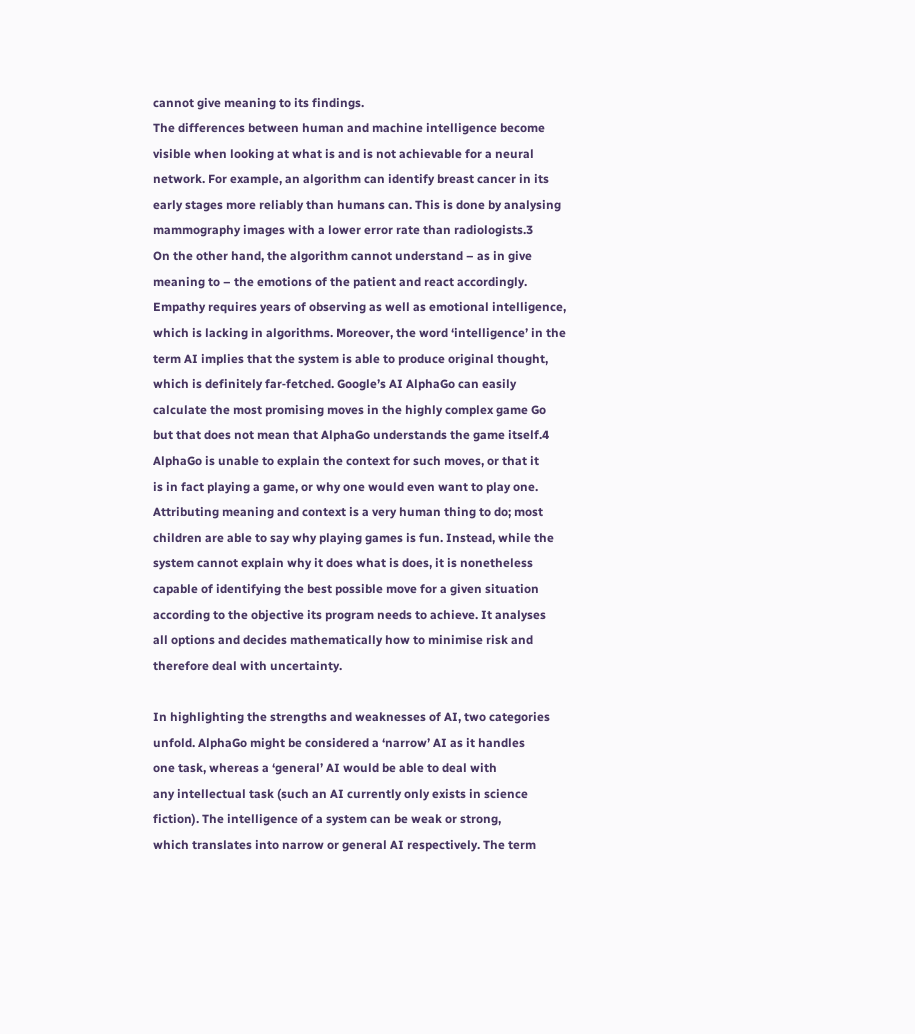cannot give meaning to its findings.
The differences between human and machine intelligence become
visible when looking at what is and is not achievable for a neural
network. For example, an algorithm can identify breast cancer in its
early stages more reliably than humans can. This is done by analysing
mammography images with a lower error rate than radiologists.3
On the other hand, the algorithm cannot understand – as in give
meaning to – the emotions of the patient and react accordingly.
Empathy requires years of observing as well as emotional intelligence,
which is lacking in algorithms. Moreover, the word ‘intelligence’ in the
term AI implies that the system is able to produce original thought,
which is definitely far‑fetched. Google’s AI AlphaGo can easily
calculate the most promising moves in the highly complex game Go
but that does not mean that AlphaGo understands the game itself.4
AlphaGo is unable to explain the context for such moves, or that it
is in fact playing a game, or why one would even want to play one.
Attributing meaning and context is a very human thing to do; most
children are able to say why playing games is fun. Instead, while the
system cannot explain why it does what is does, it is nonetheless
capable of identifying the best possible move for a given situation
according to the objective its program needs to achieve. It analyses
all options and decides mathematically how to minimise risk and
therefore deal with uncertainty.

In highlighting the strengths and weaknesses of AI, two categories
unfold. AlphaGo might be considered a ‘narrow’ AI as it handles
one task, whereas a ‘general’ AI would be able to deal with
any intellectual task (such an AI currently only exists in science
fiction). The intelligence of a system can be weak or strong,
which translates into narrow or general AI respectively. The term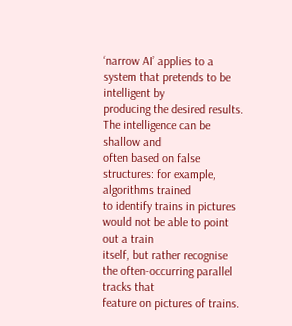‘narrow AI’ applies to a system that pretends to be intelligent by
producing the desired results. The intelligence can be shallow and
often based on false structures: for example, algorithms trained
to identify trains in pictures would not be able to point out a train
itself, but rather recognise the often‑occurring parallel tracks that
feature on pictures of trains.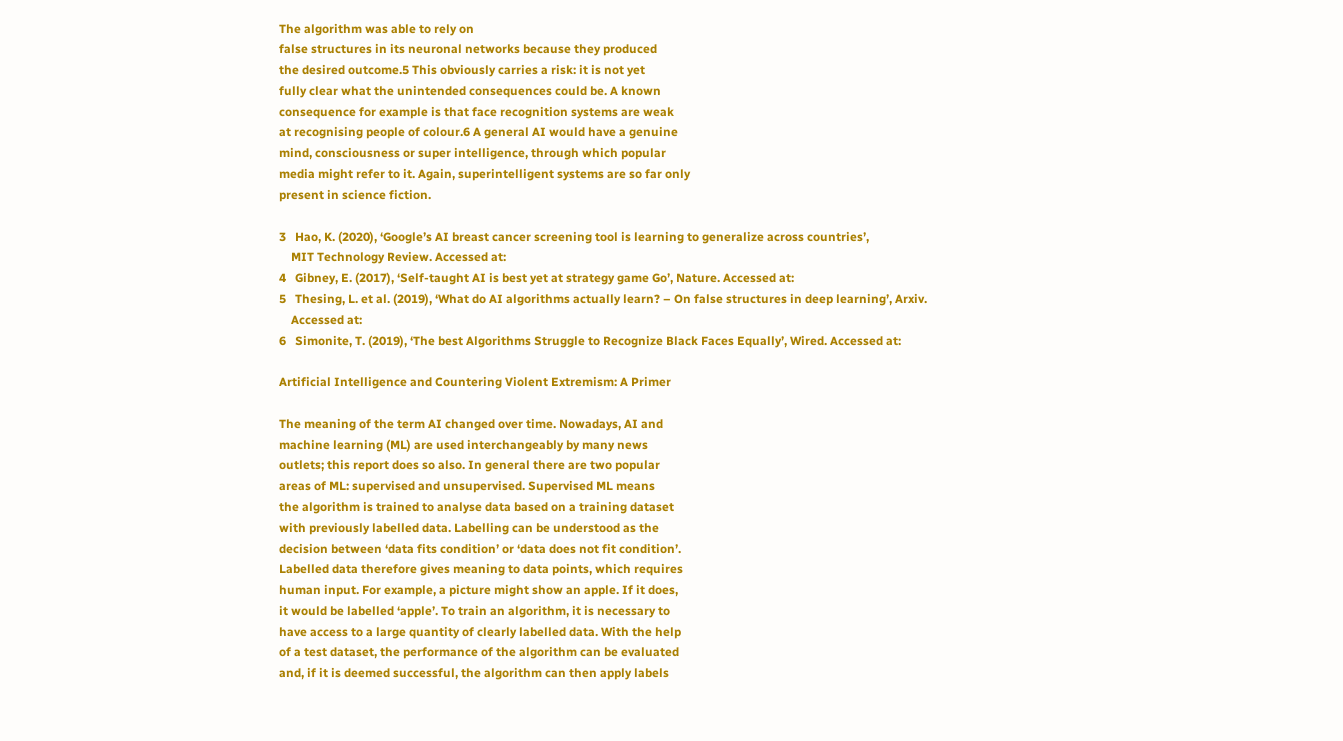The algorithm was able to rely on
false structures in its neuronal networks because they produced
the desired outcome.5 This obviously carries a risk: it is not yet
fully clear what the unintended consequences could be. A known
consequence for example is that face recognition systems are weak
at recognising people of colour.6 A general AI would have a genuine
mind, consciousness or super intelligence, through which popular
media might refer to it. Again, superintelligent systems are so far only
present in science fiction.

3   Hao, K. (2020), ‘Google’s AI breast cancer screening tool is learning to generalize across countries’,
    MIT Technology Review. Accessed at:
4   Gibney, E. (2017), ‘Self-taught AI is best yet at strategy game Go’, Nature. Accessed at:
5   Thesing, L. et al. (2019), ‘What do AI algorithms actually learn? – On false structures in deep learning’, Arxiv.
    Accessed at:
6   Simonite, T. (2019), ‘The best Algorithms Struggle to Recognize Black Faces Equally’, Wired. Accessed at:

Artificial Intelligence and Countering Violent Extremism: A Primer

The meaning of the term AI changed over time. Nowadays, AI and
machine learning (ML) are used interchangeably by many news
outlets; this report does so also. In general there are two popular
areas of ML: supervised and unsupervised. Supervised ML means
the algorithm is trained to analyse data based on a training dataset
with previously labelled data. Labelling can be understood as the
decision between ‘data fits condition’ or ‘data does not fit condition’.
Labelled data therefore gives meaning to data points, which requires
human input. For example, a picture might show an apple. If it does,
it would be labelled ‘apple’. To train an algorithm, it is necessary to
have access to a large quantity of clearly labelled data. With the help
of a test dataset, the performance of the algorithm can be evaluated
and, if it is deemed successful, the algorithm can then apply labels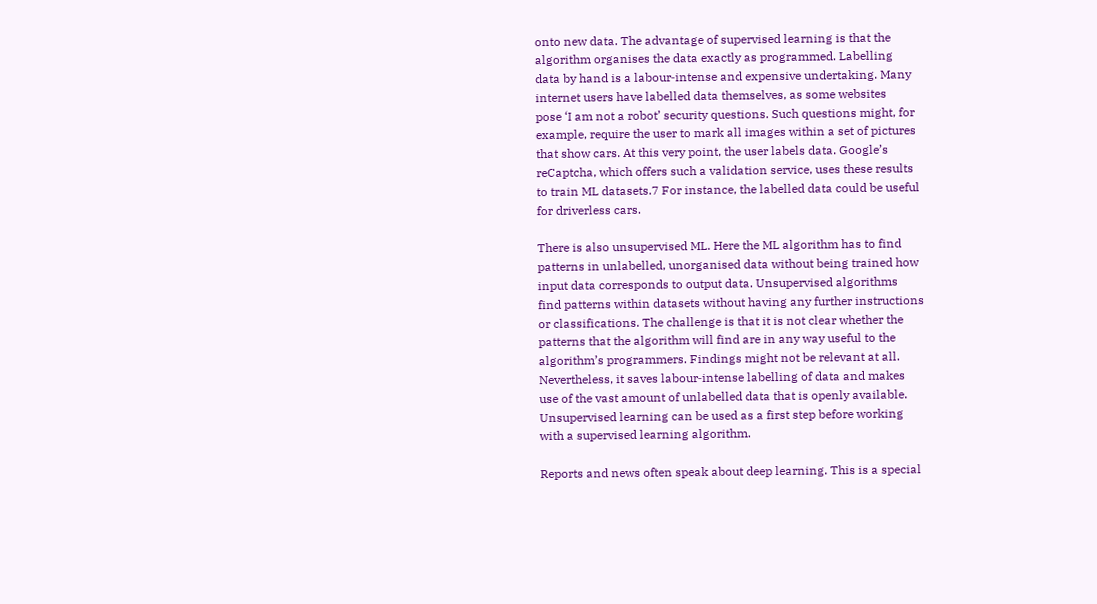onto new data. The advantage of supervised learning is that the
algorithm organises the data exactly as programmed. Labelling
data by hand is a labour‑intense and expensive undertaking. Many
internet users have labelled data themselves, as some websites
pose ‘I am not a robot’ security questions. Such questions might, for
example, require the user to mark all images within a set of pictures
that show cars. At this very point, the user labels data. Google’s
reCaptcha, which offers such a validation service, uses these results
to train ML datasets.7 For instance, the labelled data could be useful
for driverless cars.

There is also unsupervised ML. Here the ML algorithm has to find
patterns in unlabelled, unorganised data without being trained how
input data corresponds to output data. Unsupervised algorithms
find patterns within datasets without having any further instructions
or classifications. The challenge is that it is not clear whether the
patterns that the algorithm will find are in any way useful to the
algorithm’s programmers. Findings might not be relevant at all.
Nevertheless, it saves labour‑intense labelling of data and makes
use of the vast amount of unlabelled data that is openly available.
Unsupervised learning can be used as a first step before working
with a supervised learning algorithm.

Reports and news often speak about deep learning. This is a special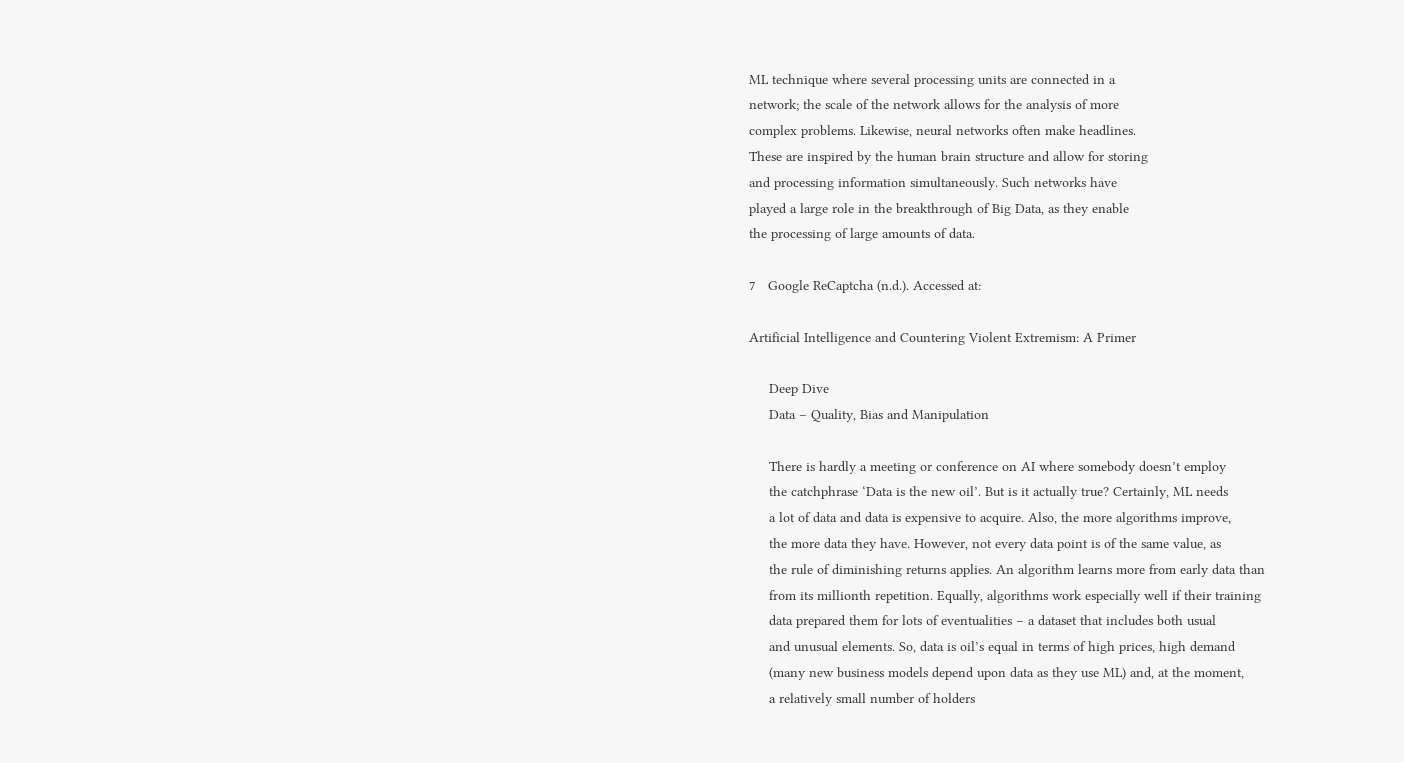ML technique where several processing units are connected in a
network; the scale of the network allows for the analysis of more
complex problems. Likewise, neural networks often make headlines.
These are inspired by the human brain structure and allow for storing
and processing information simultaneously. Such networks have
played a large role in the breakthrough of Big Data, as they enable
the processing of large amounts of data.

7   Google ReCaptcha (n.d.). Accessed at:

Artificial Intelligence and Countering Violent Extremism: A Primer

     Deep Dive
     Data – Quality, Bias and Manipulation

     There is hardly a meeting or conference on AI where somebody doesn’t employ
     the catchphrase ‘Data is the new oil’. But is it actually true? Certainly, ML needs
     a lot of data and data is expensive to acquire. Also, the more algorithms improve,
     the more data they have. However, not every data point is of the same value, as
     the rule of diminishing returns applies. An algorithm learns more from early data than
     from its millionth repetition. Equally, algorithms work especially well if their training
     data prepared them for lots of eventualities – a dataset that includes both usual
     and unusual elements. So, data is oil’s equal in terms of high prices, high demand
     (many new business models depend upon data as they use ML) and, at the moment,
     a relatively small number of holders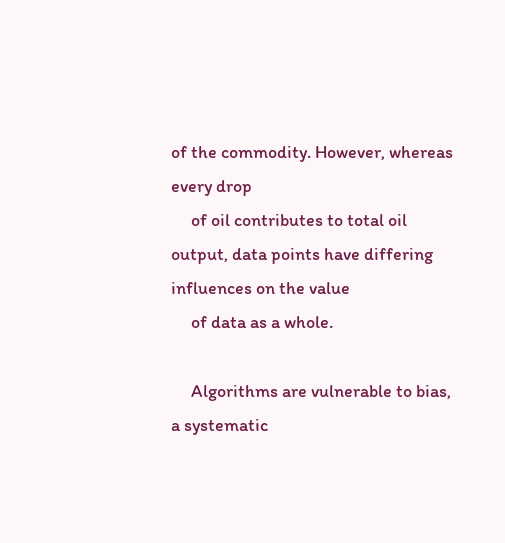of the commodity. However, whereas every drop
     of oil contributes to total oil output, data points have differing influences on the value
     of data as a whole.

     Algorithms are vulnerable to bias, a systematic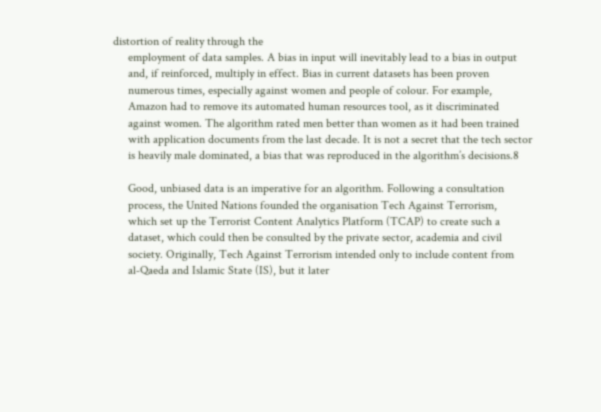distortion of reality through the
     employment of data samples. A bias in input will inevitably lead to a bias in output
     and, if reinforced, multiply in effect. Bias in current datasets has been proven
     numerous times, especially against women and people of colour. For example,
     Amazon had to remove its automated human resources tool, as it discriminated
     against women. The algorithm rated men better than women as it had been trained
     with application documents from the last decade. It is not a secret that the tech sector
     is heavily male dominated, a bias that was reproduced in the algorithm’s decisions.8

     Good, unbiased data is an imperative for an algorithm. Following a consultation
     process, the United Nations founded the organisation Tech Against Terrorism,
     which set up the Terrorist Content Analytics Platform (TCAP) to create such a
     dataset, which could then be consulted by the private sector, academia and civil
     society. Originally, Tech Against Terrorism intended only to include content from
     al‑Qaeda and Islamic State (IS), but it later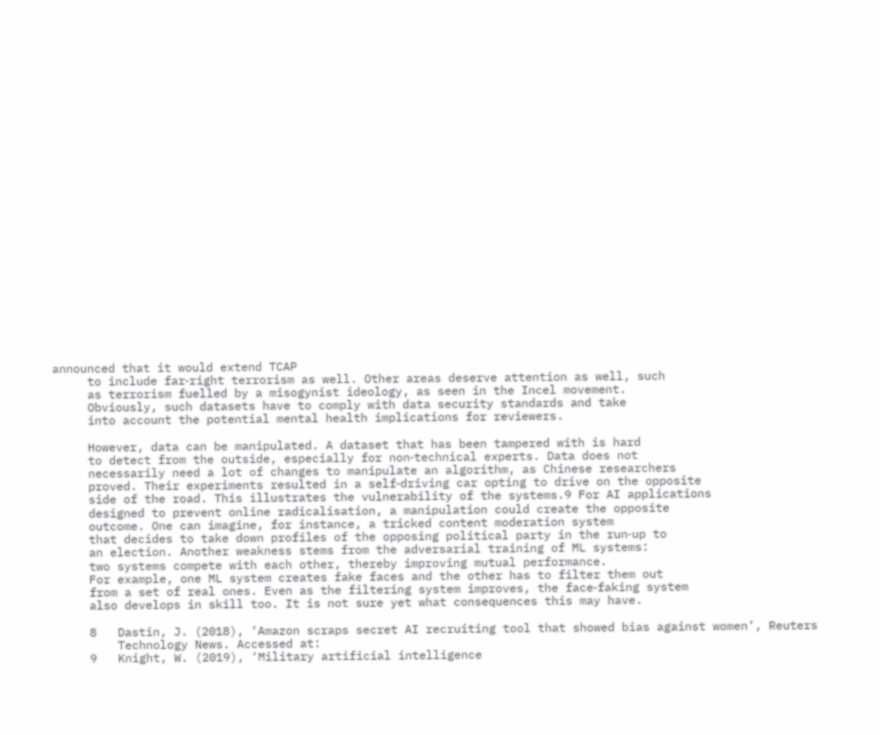announced that it would extend TCAP
     to include far‑right terrorism as well. Other areas deserve attention as well, such
     as terrorism fuelled by a misogynist ideology, as seen in the Incel movement.
     Obviously, such datasets have to comply with data security standards and take
     into account the potential mental health implications for reviewers.

     However, data can be manipulated. A dataset that has been tampered with is hard
     to detect from the outside, especially for non‑technical experts. Data does not
     necessarily need a lot of changes to manipulate an algorithm, as Chinese researchers
     proved. Their experiments resulted in a self‑driving car opting to drive on the opposite
     side of the road. This illustrates the vulnerability of the systems.9 For AI applications
     designed to prevent online radicalisation, a manipulation could create the opposite
     outcome. One can imagine, for instance, a tricked content moderation system
     that decides to take down profiles of the opposing political party in the run‑up to
     an election. Another weakness stems from the adversarial training of ML systems:
     two systems compete with each other, thereby improving mutual performance.
     For example, one ML system creates fake faces and the other has to filter them out
     from a set of real ones. Even as the filtering system improves, the face‑faking system
     also develops in skill too. It is not sure yet what consequences this may have.

     8   Dastin, J. (2018), ‘Amazon scraps secret AI recruiting tool that showed bias against women’, Reuters
         Technology News. Accessed at:
     9   Knight, W. (2019), ‘Military artificial intelligence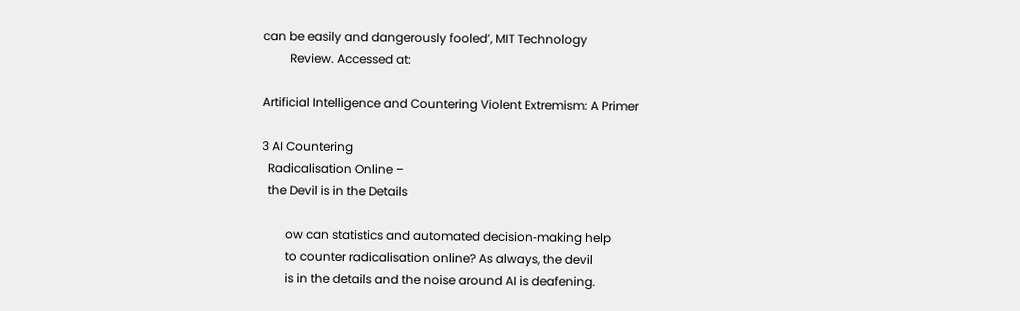can be easily and dangerously fooled’, MIT Technology
         Review. Accessed at:

Artificial Intelligence and Countering Violent Extremism: A Primer

3 AI Countering
  Radicalisation Online –
  the Devil is in the Details

        ow can statistics and automated decision‑making help
        to counter radicalisation online? As always, the devil
        is in the details and the noise around AI is deafening.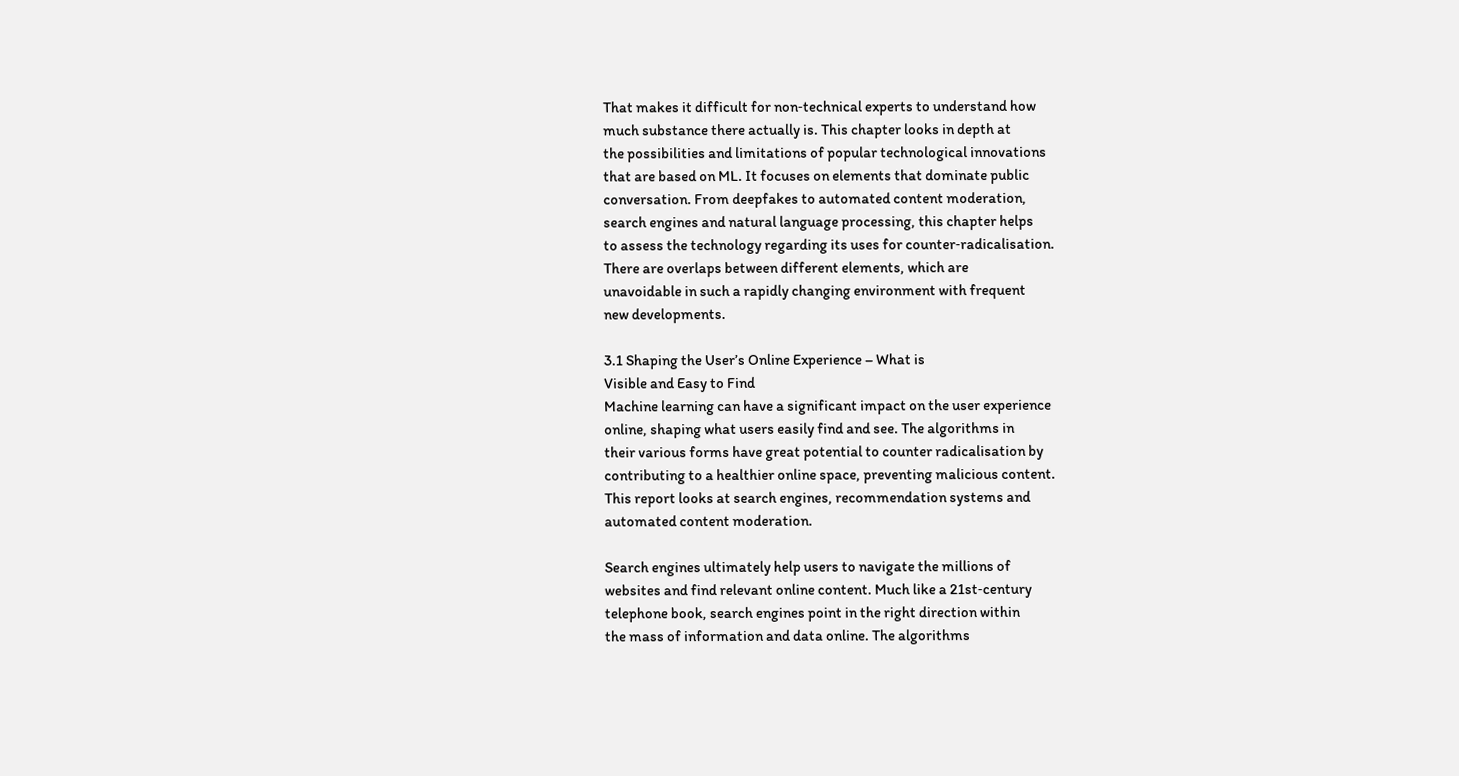That makes it difficult for non‑technical experts to understand how
much substance there actually is. This chapter looks in depth at
the possibilities and limitations of popular technological innovations
that are based on ML. It focuses on elements that dominate public
conversation. From deepfakes to automated content moderation,
search engines and natural language processing, this chapter helps
to assess the technology regarding its uses for counter‑radicalisation.
There are overlaps between different elements, which are
unavoidable in such a rapidly changing environment with frequent
new developments.

3.1 Shaping the User’s Online Experience – What is
Visible and Easy to Find
Machine learning can have a significant impact on the user experience
online, shaping what users easily find and see. The algorithms in
their various forms have great potential to counter radicalisation by
contributing to a healthier online space, preventing malicious content.
This report looks at search engines, recommendation systems and
automated content moderation.

Search engines ultimately help users to navigate the millions of
websites and find relevant online content. Much like a 21st‑century
telephone book, search engines point in the right direction within
the mass of information and data online. The algorithms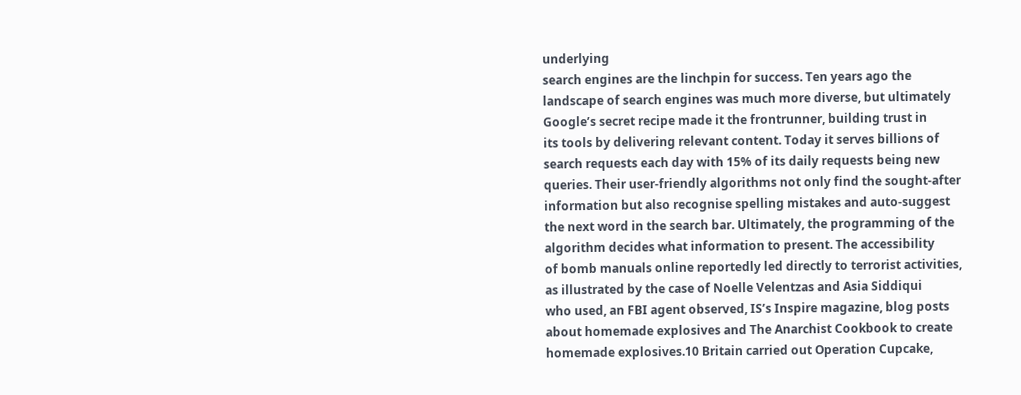underlying
search engines are the linchpin for success. Ten years ago the
landscape of search engines was much more diverse, but ultimately
Google’s secret recipe made it the frontrunner, building trust in
its tools by delivering relevant content. Today it serves billions of
search requests each day with 15% of its daily requests being new
queries. Their user‑friendly algorithms not only find the sought‑after
information but also recognise spelling mistakes and auto‑suggest
the next word in the search bar. Ultimately, the programming of the
algorithm decides what information to present. The accessibility
of bomb manuals online reportedly led directly to terrorist activities,
as illustrated by the case of Noelle Velentzas and Asia Siddiqui
who used, an FBI agent observed, IS’s Inspire magazine, blog posts
about homemade explosives and The Anarchist Cookbook to create
homemade explosives.10 Britain carried out Operation Cupcake,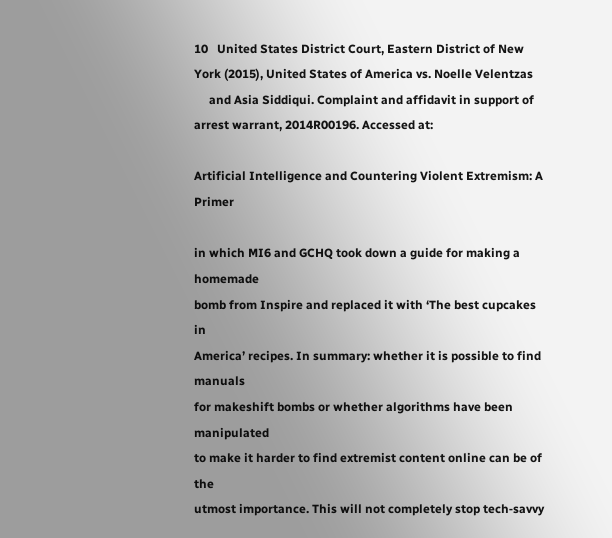10   United States District Court, Eastern District of New York (2015), United States of America vs. Noelle Velentzas
     and Asia Siddiqui. Complaint and affidavit in support of arrest warrant, 2014R00196. Accessed at:

Artificial Intelligence and Countering Violent Extremism: A Primer

in which MI6 and GCHQ took down a guide for making a homemade
bomb from Inspire and replaced it with ‘The best cupcakes in
America’ recipes. In summary: whether it is possible to find manuals
for makeshift bombs or whether algorithms have been manipulated
to make it harder to find extremist content online can be of the
utmost importance. This will not completely stop tech‑savvy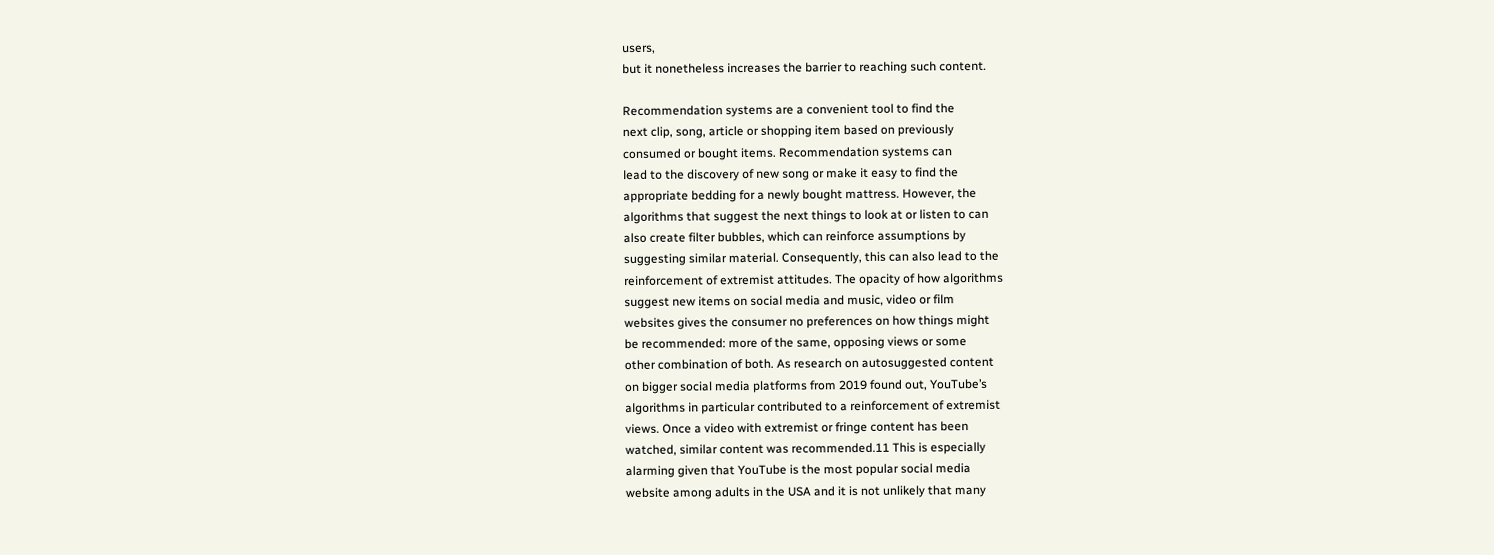users,
but it nonetheless increases the barrier to reaching such content.

Recommendation systems are a convenient tool to find the
next clip, song, article or shopping item based on previously
consumed or bought items. Recommendation systems can
lead to the discovery of new song or make it easy to find the
appropriate bedding for a newly bought mattress. However, the
algorithms that suggest the next things to look at or listen to can
also create filter bubbles, which can reinforce assumptions by
suggesting similar material. Consequently, this can also lead to the
reinforcement of extremist attitudes. The opacity of how algorithms
suggest new items on social media and music, video or film
websites gives the consumer no preferences on how things might
be recommended: more of the same, opposing views or some
other combination of both. As research on autosuggested content
on bigger social media platforms from 2019 found out, YouTube’s
algorithms in particular contributed to a reinforcement of extremist
views. Once a video with extremist or fringe content has been
watched, similar content was recommended.11 This is especially
alarming given that YouTube is the most popular social media
website among adults in the USA and it is not unlikely that many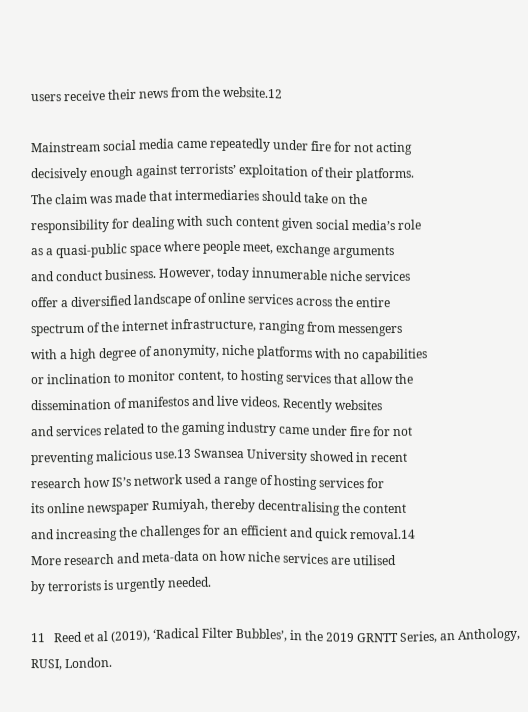users receive their news from the website.12

Mainstream social media came repeatedly under fire for not acting
decisively enough against terrorists’ exploitation of their platforms.
The claim was made that intermediaries should take on the
responsibility for dealing with such content given social media’s role
as a quasi‑public space where people meet, exchange arguments
and conduct business. However, today innumerable niche services
offer a diversified landscape of online services across the entire
spectrum of the internet infrastructure, ranging from messengers
with a high degree of anonymity, niche platforms with no capabilities
or inclination to monitor content, to hosting services that allow the
dissemination of manifestos and live videos. Recently websites
and services related to the gaming industry came under fire for not
preventing malicious use.13 Swansea University showed in recent
research how IS’s network used a range of hosting services for
its online newspaper Rumiyah, thereby decentralising the content
and increasing the challenges for an efficient and quick removal.14
More research and meta‑data on how niche services are utilised
by terrorists is urgently needed.

11   Reed et al (2019), ‘Radical Filter Bubbles’, in the 2019 GRNTT Series, an Anthology, RUSI, London.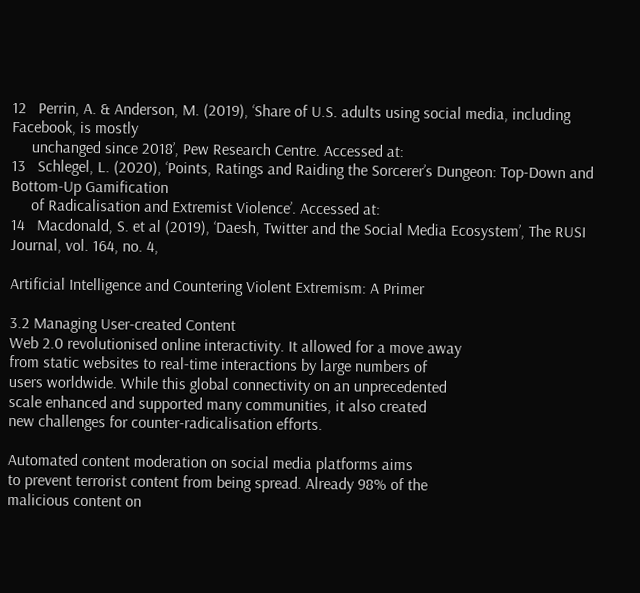12   Perrin, A. & Anderson, M. (2019), ‘Share of U.S. adults using social media, including Facebook, is mostly
     unchanged since 2018’, Pew Research Centre. Accessed at:
13   Schlegel, L. (2020), ‘Points, Ratings and Raiding the Sorcerer’s Dungeon: Top-Down and Bottom-Up Gamification
     of Radicalisation and Extremist Violence’. Accessed at:
14   Macdonald, S. et al (2019), ‘Daesh, Twitter and the Social Media Ecosystem’, The RUSI Journal, vol. 164, no. 4,

Artificial Intelligence and Countering Violent Extremism: A Primer

3.2 Managing User-created Content
Web 2.0 revolutionised online interactivity. It allowed for a move away
from static websites to real‑time interactions by large numbers of
users worldwide. While this global connectivity on an unprecedented
scale enhanced and supported many communities, it also created
new challenges for counter‑radicalisation efforts.

Automated content moderation on social media platforms aims
to prevent terrorist content from being spread. Already 98% of the
malicious content on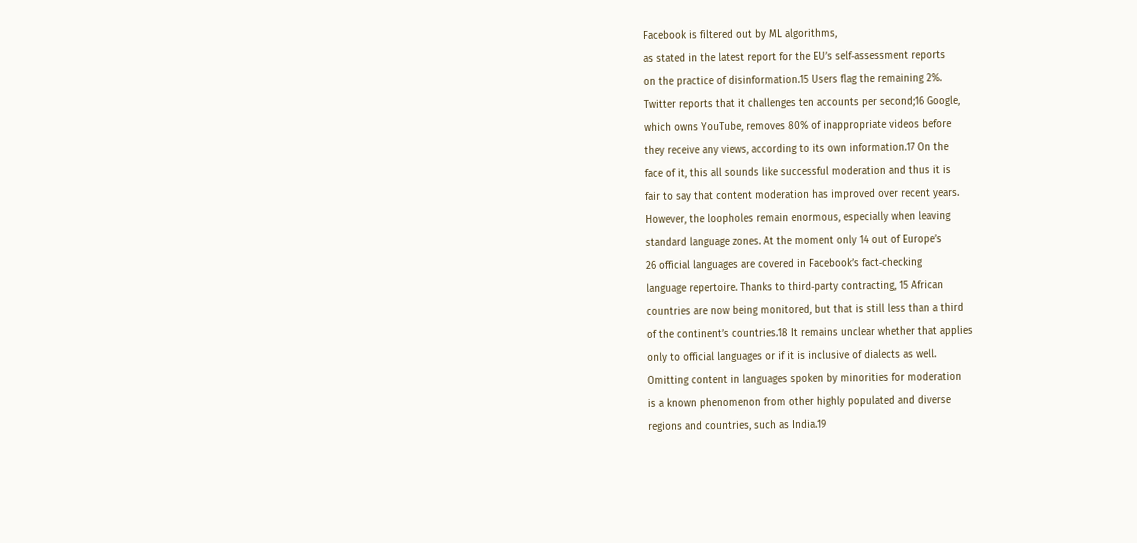Facebook is filtered out by ML algorithms,
as stated in the latest report for the EU’s self‑assessment reports
on the practice of disinformation.15 Users flag the remaining 2%.
Twitter reports that it challenges ten accounts per second;16 Google,
which owns YouTube, removes 80% of inappropriate videos before
they receive any views, according to its own information.17 On the
face of it, this all sounds like successful moderation and thus it is
fair to say that content moderation has improved over recent years.
However, the loopholes remain enormous, especially when leaving
standard language zones. At the moment only 14 out of Europe’s
26 official languages are covered in Facebook’s fact‑checking
language repertoire. Thanks to third‑party contracting, 15 African
countries are now being monitored, but that is still less than a third
of the continent’s countries.18 It remains unclear whether that applies
only to official languages or if it is inclusive of dialects as well.
Omitting content in languages spoken by minorities for moderation
is a known phenomenon from other highly populated and diverse
regions and countries, such as India.19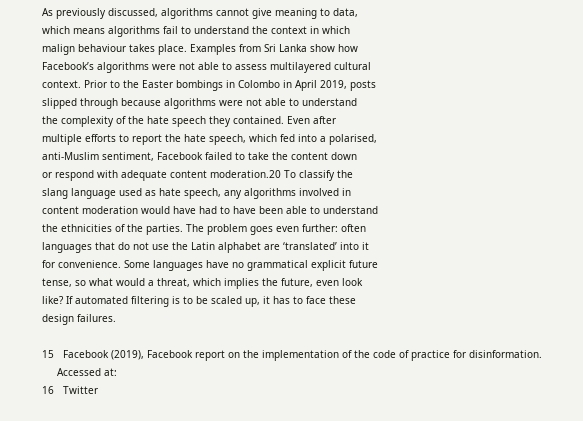As previously discussed, algorithms cannot give meaning to data,
which means algorithms fail to understand the context in which
malign behaviour takes place. Examples from Sri Lanka show how
Facebook’s algorithms were not able to assess multilayered cultural
context. Prior to the Easter bombings in Colombo in April 2019, posts
slipped through because algorithms were not able to understand
the complexity of the hate speech they contained. Even after
multiple efforts to report the hate speech, which fed into a polarised,
anti‑Muslim sentiment, Facebook failed to take the content down
or respond with adequate content moderation.20 To classify the
slang language used as hate speech, any algorithms involved in
content moderation would have had to have been able to understand
the ethnicities of the parties. The problem goes even further: often
languages that do not use the Latin alphabet are ‘translated’ into it
for convenience. Some languages have no grammatical explicit future
tense, so what would a threat, which implies the future, even look
like? If automated filtering is to be scaled up, it has to face these
design failures.

15   Facebook (2019), Facebook report on the implementation of the code of practice for disinformation.
     Accessed at:
16   Twitter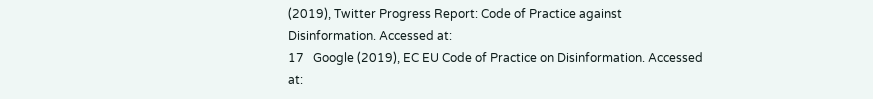(2019), Twitter Progress Report: Code of Practice against Disinformation. Accessed at:
17   Google (2019), EC EU Code of Practice on Disinformation. Accessed at: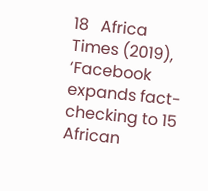18   Africa Times (2019), ‘Facebook expands fact-checking to 15 African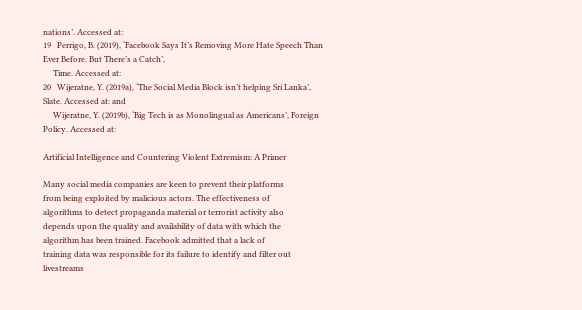nations’. Accessed at:
19   Perrigo, B. (2019), ‘Facebook Says It’s Removing More Hate Speech Than Ever Before. But There’s a Catch’,
     Time. Accessed at:
20   Wijeratne, Y. (2019a), ‘The Social Media Block isn’t helping Sri Lanka’, Slate. Accessed at: and
     Wijeratne, Y. (2019b), ‘Big Tech is as Monolingual as Americans’, Foreign Policy. Accessed at:

Artificial Intelligence and Countering Violent Extremism: A Primer

Many social media companies are keen to prevent their platforms
from being exploited by malicious actors. The effectiveness of
algorithms to detect propaganda material or terrorist activity also
depends upon the quality and availability of data with which the
algorithm has been trained. Facebook admitted that a lack of
training data was responsible for its failure to identify and filter out
livestreams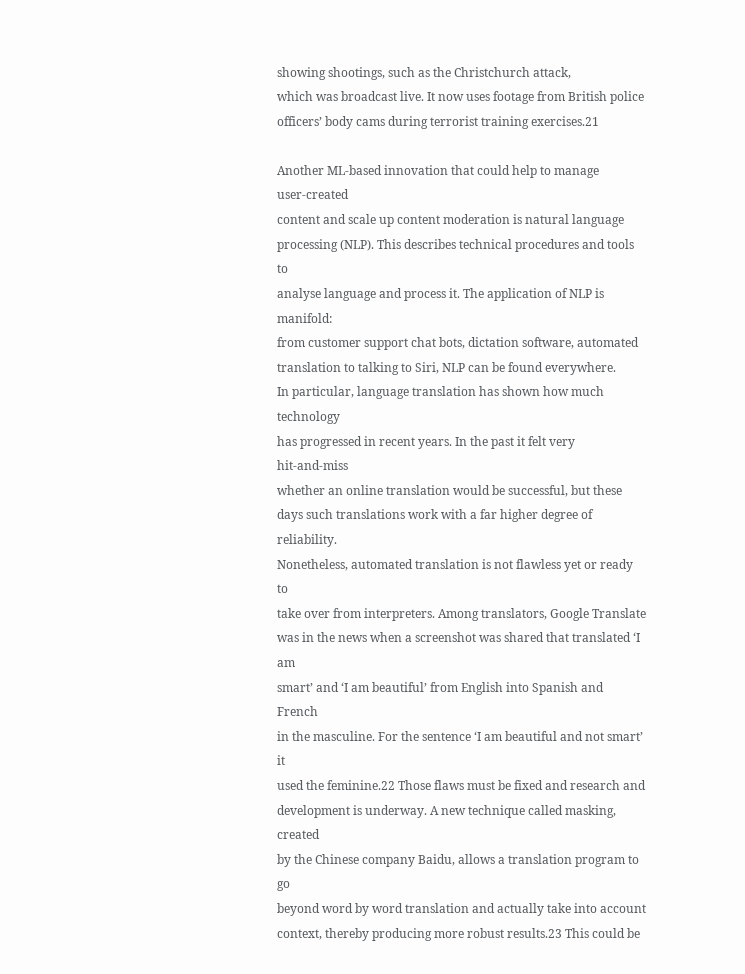showing shootings, such as the Christchurch attack,
which was broadcast live. It now uses footage from British police
officers’ body cams during terrorist training exercises.21

Another ML‑based innovation that could help to manage user‑created
content and scale up content moderation is natural language
processing (NLP). This describes technical procedures and tools to
analyse language and process it. The application of NLP is manifold:
from customer support chat bots, dictation software, automated
translation to talking to Siri, NLP can be found everywhere.
In particular, language translation has shown how much technology
has progressed in recent years. In the past it felt very hit‑and‑miss
whether an online translation would be successful, but these
days such translations work with a far higher degree of reliability.
Nonetheless, automated translation is not flawless yet or ready to
take over from interpreters. Among translators, Google Translate
was in the news when a screenshot was shared that translated ‘I am
smart’ and ‘I am beautiful’ from English into Spanish and French
in the masculine. For the sentence ‘I am beautiful and not smart’ it
used the feminine.22 Those flaws must be fixed and research and
development is underway. A new technique called masking, created
by the Chinese company Baidu, allows a translation program to go
beyond word by word translation and actually take into account
context, thereby producing more robust results.23 This could be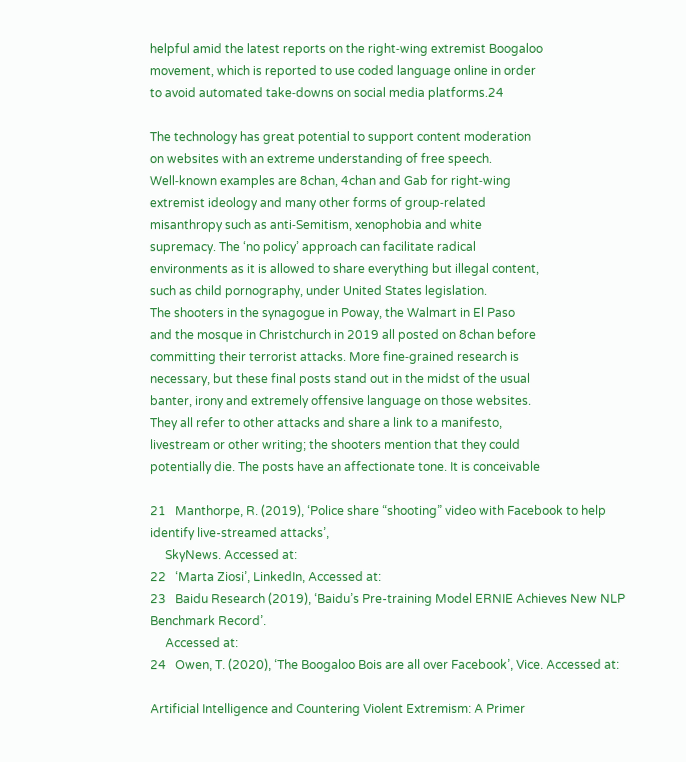helpful amid the latest reports on the right‑wing extremist Boogaloo
movement, which is reported to use coded language online in order
to avoid automated take‑downs on social media platforms.24

The technology has great potential to support content moderation
on websites with an extreme understanding of free speech.
Well‑known examples are 8chan, 4chan and Gab for right‑wing
extremist ideology and many other forms of group‑related
misanthropy such as anti‑Semitism, xenophobia and white
supremacy. The ‘no policy’ approach can facilitate radical
environments as it is allowed to share everything but illegal content,
such as child pornography, under United States legislation.
The shooters in the synagogue in Poway, the Walmart in El Paso
and the mosque in Christchurch in 2019 all posted on 8chan before
committing their terrorist attacks. More fine‑grained research is
necessary, but these final posts stand out in the midst of the usual
banter, irony and extremely offensive language on those websites.
They all refer to other attacks and share a link to a manifesto,
livestream or other writing; the shooters mention that they could
potentially die. The posts have an affectionate tone. It is conceivable

21   Manthorpe, R. (2019), ‘Police share “shooting” video with Facebook to help identify live-streamed attacks’,
     SkyNews. Accessed at:
22   ‘Marta Ziosi’, LinkedIn, Accessed at:
23   Baidu Research (2019), ‘Baidu’s Pre-training Model ERNIE Achieves New NLP Benchmark Record’.
     Accessed at:
24   Owen, T. (2020), ‘The Boogaloo Bois are all over Facebook’, Vice. Accessed at:

Artificial Intelligence and Countering Violent Extremism: A Primer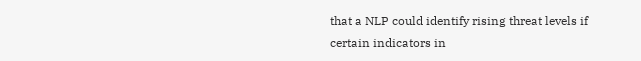that a NLP could identify rising threat levels if certain indicators in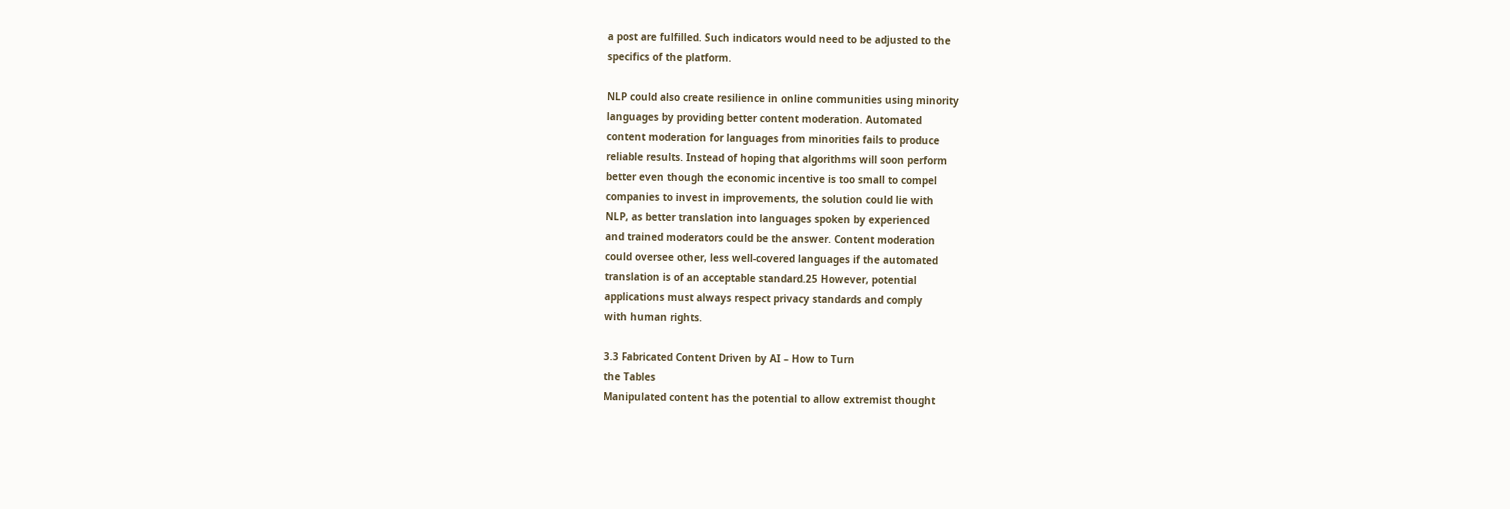a post are fulfilled. Such indicators would need to be adjusted to the
specifics of the platform.

NLP could also create resilience in online communities using minority
languages by providing better content moderation. Automated
content moderation for languages from minorities fails to produce
reliable results. Instead of hoping that algorithms will soon perform
better even though the economic incentive is too small to compel
companies to invest in improvements, the solution could lie with
NLP, as better translation into languages spoken by experienced
and trained moderators could be the answer. Content moderation
could oversee other, less well‑covered languages if the automated
translation is of an acceptable standard.25 However, potential
applications must always respect privacy standards and comply
with human rights.

3.3 Fabricated Content Driven by AI – How to Turn
the Tables
Manipulated content has the potential to allow extremist thought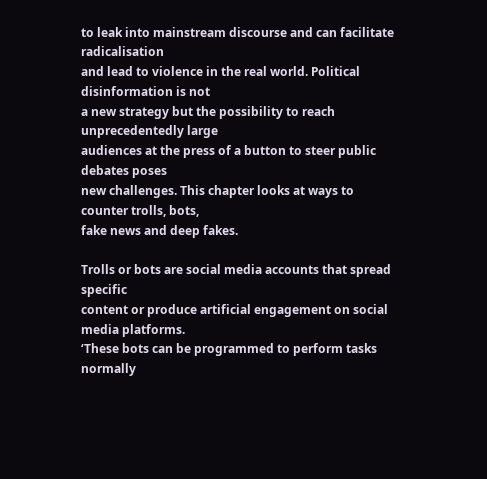to leak into mainstream discourse and can facilitate radicalisation
and lead to violence in the real world. Political disinformation is not
a new strategy but the possibility to reach unprecedentedly large
audiences at the press of a button to steer public debates poses
new challenges. This chapter looks at ways to counter trolls, bots,
fake news and deep fakes.

Trolls or bots are social media accounts that spread specific
content or produce artificial engagement on social media platforms.
‘These bots can be programmed to perform tasks normally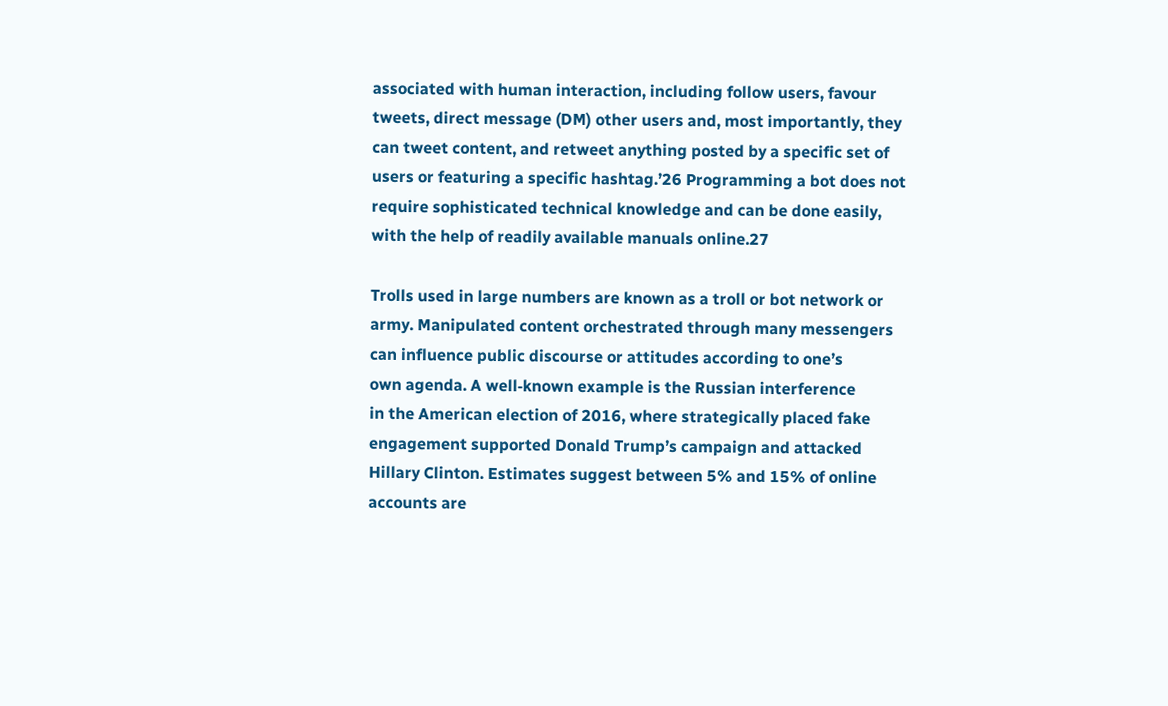associated with human interaction, including follow users, favour
tweets, direct message (DM) other users and, most importantly, they
can tweet content, and retweet anything posted by a specific set of
users or featuring a specific hashtag.’26 Programming a bot does not
require sophisticated technical knowledge and can be done easily,
with the help of readily available manuals online.27

Trolls used in large numbers are known as a troll or bot network or
army. Manipulated content orchestrated through many messengers
can influence public discourse or attitudes according to one’s
own agenda. A well‑known example is the Russian interference
in the American election of 2016, where strategically placed fake
engagement supported Donald Trump’s campaign and attacked
Hillary Clinton. Estimates suggest between 5% and 15% of online
accounts are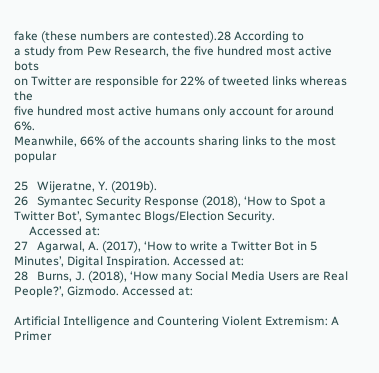fake (these numbers are contested).28 According to
a study from Pew Research, the five hundred most active bots
on Twitter are responsible for 22% of tweeted links whereas the
five hundred most active humans only account for around 6%.
Meanwhile, 66% of the accounts sharing links to the most popular

25   Wijeratne, Y. (2019b).
26   Symantec Security Response (2018), ‘How to Spot a Twitter Bot’, Symantec Blogs/Election Security.
     Accessed at:
27   Agarwal, A. (2017), ‘How to write a Twitter Bot in 5 Minutes’, Digital Inspiration. Accessed at:
28   Burns, J. (2018), ‘How many Social Media Users are Real People?’, Gizmodo. Accessed at:

Artificial Intelligence and Countering Violent Extremism: A Primer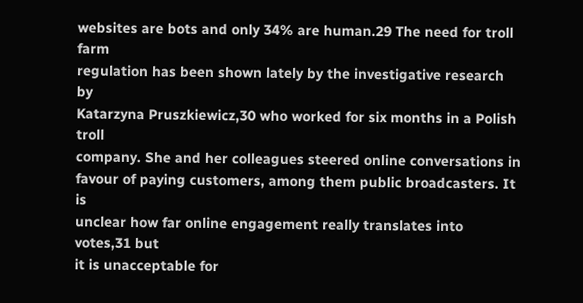websites are bots and only 34% are human.29 The need for troll farm
regulation has been shown lately by the investigative research by
Katarzyna Pruszkiewicz,30 who worked for six months in a Polish troll
company. She and her colleagues steered online conversations in
favour of paying customers, among them public broadcasters. It is
unclear how far online engagement really translates into votes,31 but
it is unacceptable for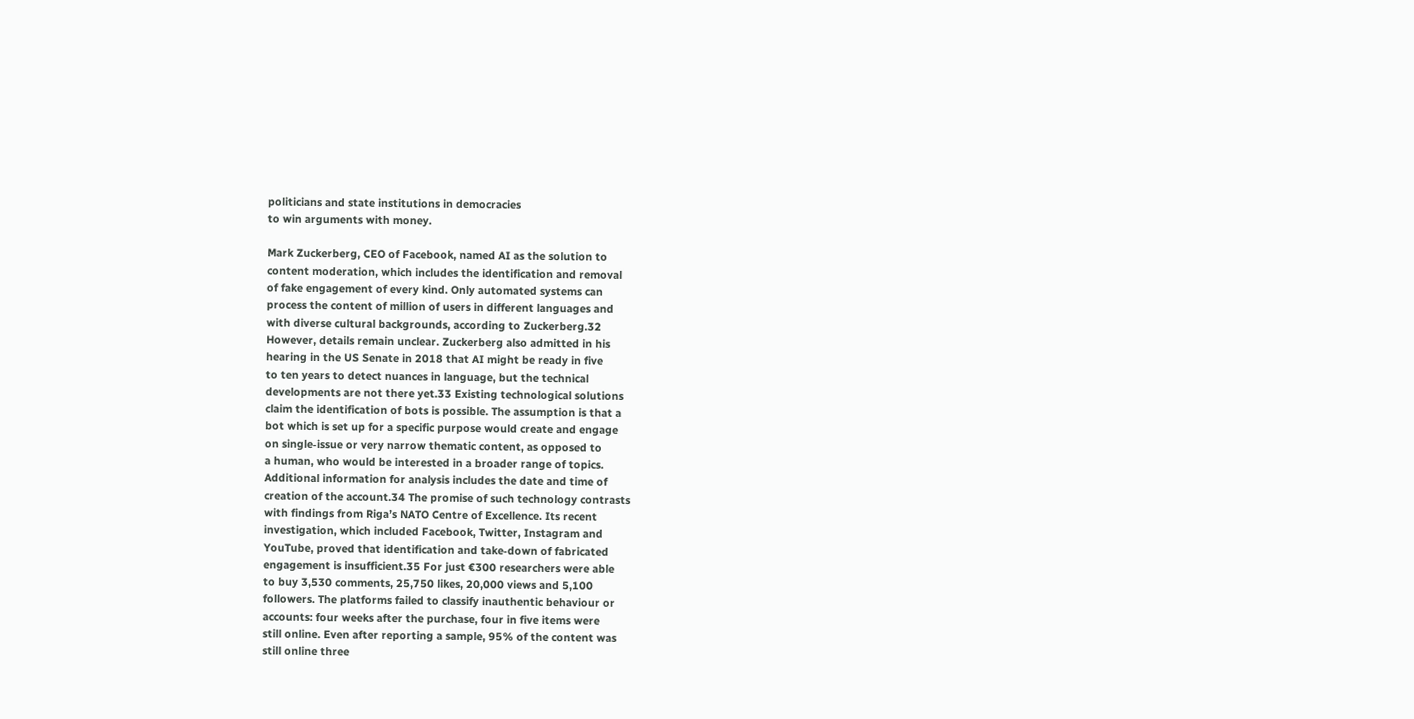politicians and state institutions in democracies
to win arguments with money.

Mark Zuckerberg, CEO of Facebook, named AI as the solution to
content moderation, which includes the identification and removal
of fake engagement of every kind. Only automated systems can
process the content of million of users in different languages and
with diverse cultural backgrounds, according to Zuckerberg.32
However, details remain unclear. Zuckerberg also admitted in his
hearing in the US Senate in 2018 that AI might be ready in five
to ten years to detect nuances in language, but the technical
developments are not there yet.33 Existing technological solutions
claim the identification of bots is possible. The assumption is that a
bot which is set up for a specific purpose would create and engage
on single‑issue or very narrow thematic content, as opposed to
a human, who would be interested in a broader range of topics.
Additional information for analysis includes the date and time of
creation of the account.34 The promise of such technology contrasts
with findings from Riga’s NATO Centre of Excellence. Its recent
investigation, which included Facebook, Twitter, Instagram and
YouTube, proved that identification and take‑down of fabricated
engagement is insufficient.35 For just €300 researchers were able
to buy 3,530 comments, 25,750 likes, 20,000 views and 5,100
followers. The platforms failed to classify inauthentic behaviour or
accounts: four weeks after the purchase, four in five items were
still online. Even after reporting a sample, 95% of the content was
still online three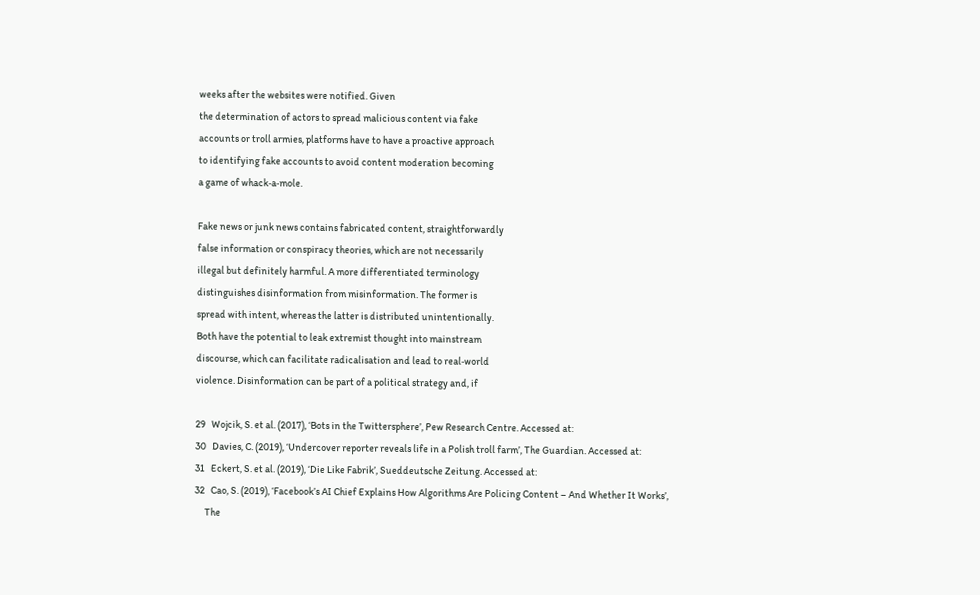weeks after the websites were notified. Given
the determination of actors to spread malicious content via fake
accounts or troll armies, platforms have to have a proactive approach
to identifying fake accounts to avoid content moderation becoming
a game of whack‑a‑mole.

Fake news or junk news contains fabricated content, straightforwardly
false information or conspiracy theories, which are not necessarily
illegal but definitely harmful. A more differentiated terminology
distinguishes disinformation from misinformation. The former is
spread with intent, whereas the latter is distributed unintentionally.
Both have the potential to leak extremist thought into mainstream
discourse, which can facilitate radicalisation and lead to real‑world
violence. Disinformation can be part of a political strategy and, if

29   Wojcik, S. et al. (2017), ‘Bots in the Twittersphere’, Pew Research Centre. Accessed at:
30   Davies, C. (2019), ‘Undercover reporter reveals life in a Polish troll farm’, The Guardian. Accessed at:
31   Eckert, S. et al. (2019), ‘Die Like Fabrik’, Sueddeutsche Zeitung. Accessed at:
32   Cao, S. (2019), ‘Facebook’s AI Chief Explains How Algorithms Are Policing Content – And Whether It Works’,
     The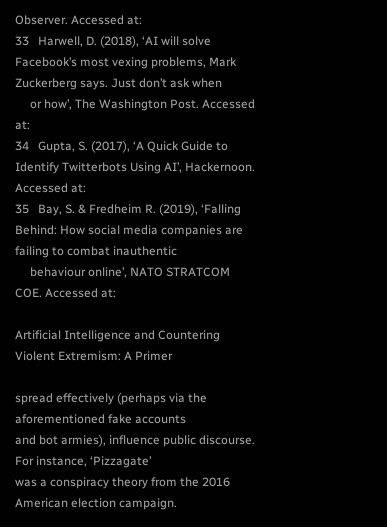Observer. Accessed at:
33   Harwell, D. (2018), ‘AI will solve Facebook’s most vexing problems, Mark Zuckerberg says. Just don’t ask when
     or how’, The Washington Post. Accessed at:
34   Gupta, S. (2017), ‘A Quick Guide to Identify Twitterbots Using AI’, Hackernoon. Accessed at:
35   Bay, S. & Fredheim R. (2019), ‘Falling Behind: How social media companies are failing to combat inauthentic
     behaviour online’, NATO STRATCOM COE. Accessed at:

Artificial Intelligence and Countering Violent Extremism: A Primer

spread effectively (perhaps via the aforementioned fake accounts
and bot armies), influence public discourse. For instance, ‘Pizzagate’
was a conspiracy theory from the 2016 American election campaign.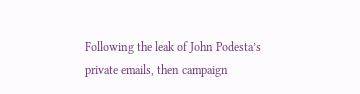Following the leak of John Podesta’s private emails, then campaign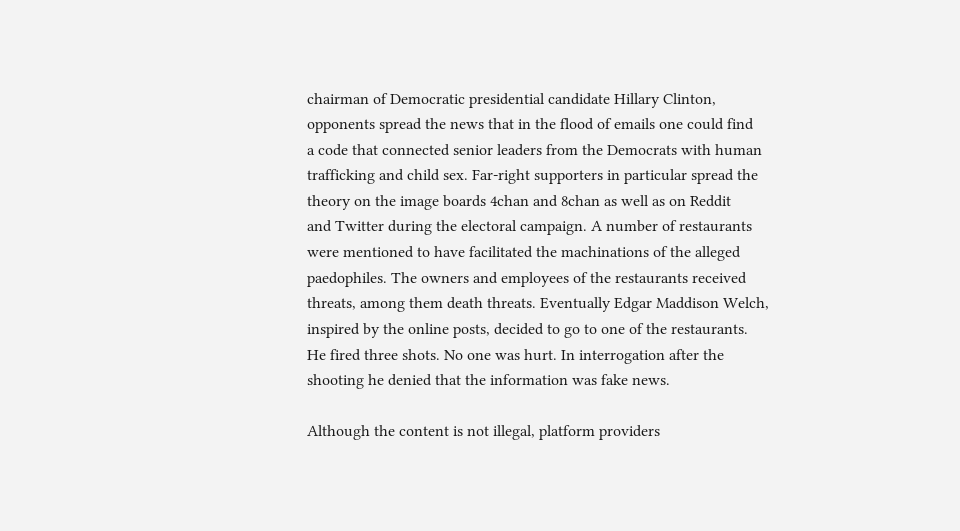chairman of Democratic presidential candidate Hillary Clinton,
opponents spread the news that in the flood of emails one could find
a code that connected senior leaders from the Democrats with human
trafficking and child sex. Far‑right supporters in particular spread the
theory on the image boards 4chan and 8chan as well as on Reddit
and Twitter during the electoral campaign. A number of restaurants
were mentioned to have facilitated the machinations of the alleged
paedophiles. The owners and employees of the restaurants received
threats, among them death threats. Eventually Edgar Maddison Welch,
inspired by the online posts, decided to go to one of the restaurants.
He fired three shots. No one was hurt. In interrogation after the
shooting he denied that the information was fake news.

Although the content is not illegal, platform providers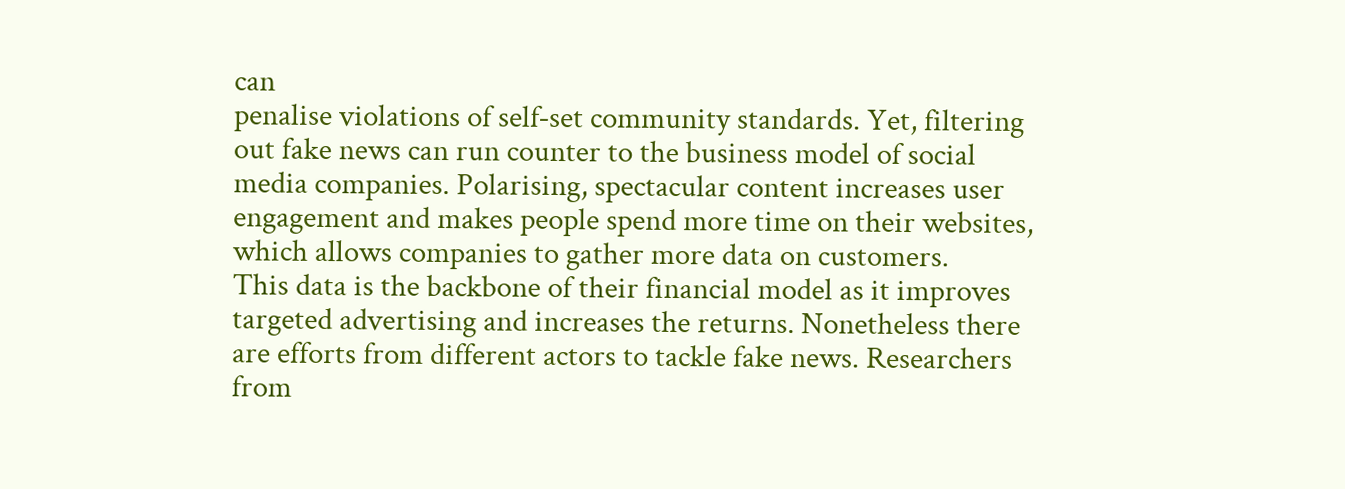can
penalise violations of self‑set community standards. Yet, filtering
out fake news can run counter to the business model of social
media companies. Polarising, spectacular content increases user
engagement and makes people spend more time on their websites,
which allows companies to gather more data on customers.
This data is the backbone of their financial model as it improves
targeted advertising and increases the returns. Nonetheless there
are efforts from different actors to tackle fake news. Researchers
from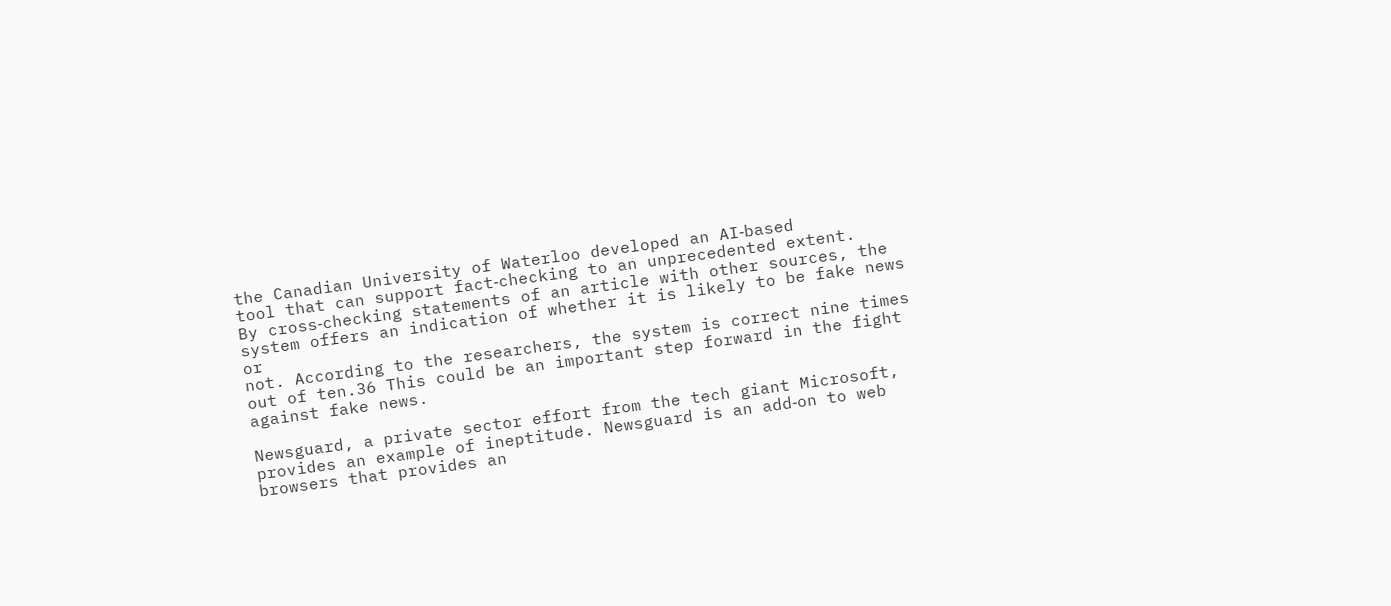the Canadian University of Waterloo developed an AI‑based
tool that can support fact‑checking to an unprecedented extent.
By cross‑checking statements of an article with other sources, the
system offers an indication of whether it is likely to be fake news or
not. According to the researchers, the system is correct nine times
out of ten.36 This could be an important step forward in the fight
against fake news.

Newsguard, a private sector effort from the tech giant Microsoft,
provides an example of ineptitude. Newsguard is an add‑on to web
browsers that provides an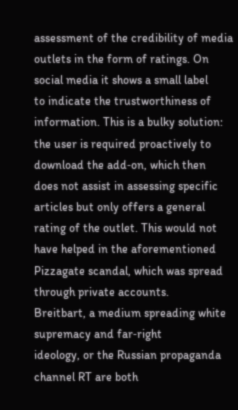assessment of the credibility of media
outlets in the form of ratings. On social media it shows a small label
to indicate the trustworthiness of information. This is a bulky solution:
the user is required proactively to download the add‑on, which then
does not assist in assessing specific articles but only offers a general
rating of the outlet. This would not have helped in the aforementioned
Pizzagate scandal, which was spread through private accounts.
Breitbart, a medium spreading white supremacy and far‑right
ideology, or the Russian propaganda channel RT are both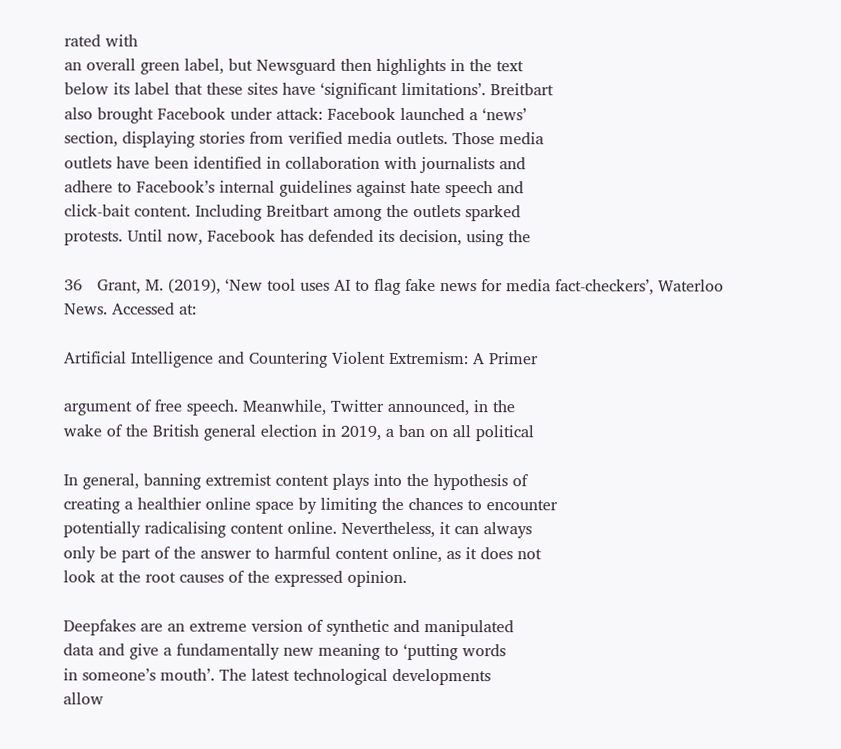rated with
an overall green label, but Newsguard then highlights in the text
below its label that these sites have ‘significant limitations’. Breitbart
also brought Facebook under attack: Facebook launched a ‘news’
section, displaying stories from verified media outlets. Those media
outlets have been identified in collaboration with journalists and
adhere to Facebook’s internal guidelines against hate speech and
click‑bait content. Including Breitbart among the outlets sparked
protests. Until now, Facebook has defended its decision, using the

36   Grant, M. (2019), ‘New tool uses AI to flag fake news for media fact-checkers’, Waterloo News. Accessed at:

Artificial Intelligence and Countering Violent Extremism: A Primer

argument of free speech. Meanwhile, Twitter announced, in the
wake of the British general election in 2019, a ban on all political

In general, banning extremist content plays into the hypothesis of
creating a healthier online space by limiting the chances to encounter
potentially radicalising content online. Nevertheless, it can always
only be part of the answer to harmful content online, as it does not
look at the root causes of the expressed opinion.

Deepfakes are an extreme version of synthetic and manipulated
data and give a fundamentally new meaning to ‘putting words
in someone’s mouth’. The latest technological developments
allow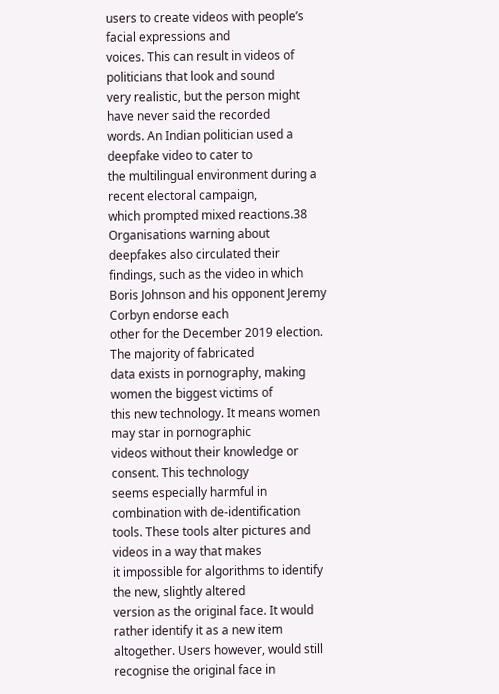users to create videos with people’s facial expressions and
voices. This can result in videos of politicians that look and sound
very realistic, but the person might have never said the recorded
words. An Indian politician used a deepfake video to cater to
the multilingual environment during a recent electoral campaign,
which prompted mixed reactions.38 Organisations warning about
deepfakes also circulated their findings, such as the video in which
Boris Johnson and his opponent Jeremy Corbyn endorse each
other for the December 2019 election. The majority of fabricated
data exists in pornography, making women the biggest victims of
this new technology. It means women may star in pornographic
videos without their knowledge or consent. This technology
seems especially harmful in combination with de‑identification
tools. These tools alter pictures and videos in a way that makes
it impossible for algorithms to identify the new, slightly altered
version as the original face. It would rather identify it as a new item
altogether. Users however, would still recognise the original face in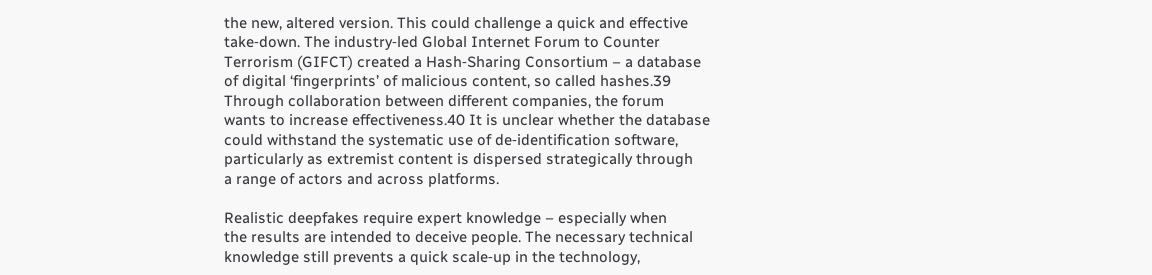the new, altered version. This could challenge a quick and effective
take‑down. The industry‑led Global Internet Forum to Counter
Terrorism (GIFCT) created a Hash‑Sharing Consortium – a database
of digital ‘fingerprints’ of malicious content, so called hashes.39
Through collaboration between different companies, the forum
wants to increase effectiveness.40 It is unclear whether the database
could withstand the systematic use of de‑identification software,
particularly as extremist content is dispersed strategically through
a range of actors and across platforms.

Realistic deepfakes require expert knowledge – especially when
the results are intended to deceive people. The necessary technical
knowledge still prevents a quick scale‑up in the technology,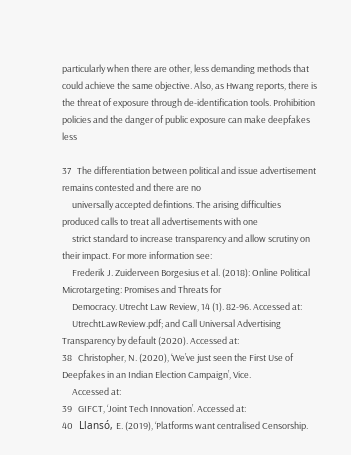particularly when there are other, less demanding methods that
could achieve the same objective. Also, as Hwang reports, there is
the threat of exposure through de‑identification tools. Prohibition
policies and the danger of public exposure can make deepfakes less

37   The differentiation between political and issue advertisement remains contested and there are no
     universally accepted defintions. The arising difficulties produced calls to treat all advertisements with one
     strict standard to increase transparency and allow scrutiny on their impact. For more information see:
     Frederik J. Zuiderveen Borgesius et al. (2018): Online Political Microtargeting: Promises and Threats for
     Democracy. Utrecht Law Review, 14 (1). 82-96. Accessed at:
     UtrechtLawReview.pdf; and Call Universal Advertising Transparency by default (2020). Accessed at:
38   Christopher, N. (2020), ‘We’ve just seen the First Use of Deepfakes in an Indian Election Campaign’, Vice.
     Accessed at:
39   GIFCT, ‘Joint Tech Innovation’. Accessed at:
40   Llansó, E. (2019), ‘Platforms want centralised Censorship.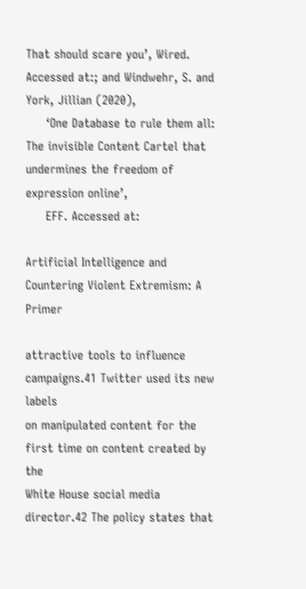That should scare you’, Wired. Accessed at:; and Windwehr, S. and York, Jillian (2020),
     ‘One Database to rule them all: The invisible Content Cartel that undermines the freedom of expression online’,
     EFF. Accessed at:

Artificial Intelligence and Countering Violent Extremism: A Primer

attractive tools to influence campaigns.41 Twitter used its new labels
on manipulated content for the first time on content created by the
White House social media director.42 The policy states that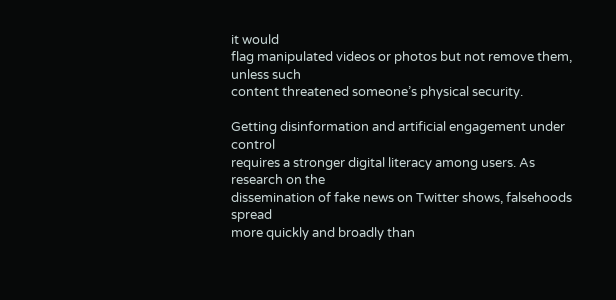it would
flag manipulated videos or photos but not remove them, unless such
content threatened someone’s physical security.

Getting disinformation and artificial engagement under control
requires a stronger digital literacy among users. As research on the
dissemination of fake news on Twitter shows, falsehoods spread
more quickly and broadly than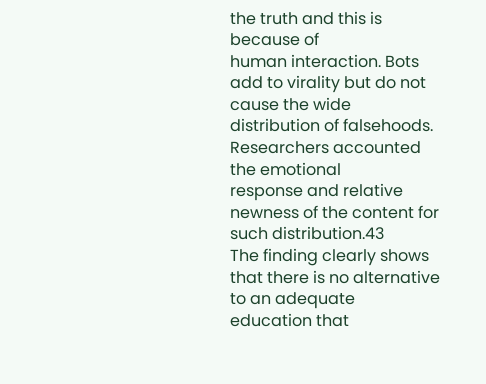the truth and this is because of
human interaction. Bots add to virality but do not cause the wide
distribution of falsehoods. Researchers accounted the emotional
response and relative newness of the content for such distribution.43
The finding clearly shows that there is no alternative to an adequate
education that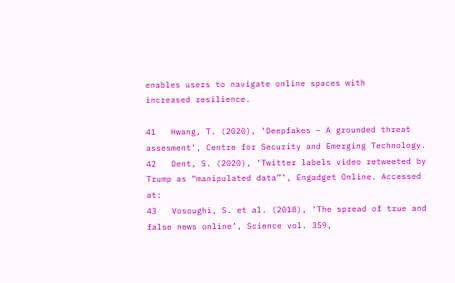enables users to navigate online spaces with
increased resilience.

41   Hwang, T. (2020), ‘Deepfakes – A grounded threat assesment’, Centre for Security and Emerging Technology.
42   Dent, S. (2020), ‘Twitter labels video retweeted by Trump as “manipulated data”’, Engadget Online. Accessed at:
43   Vosoughi, S. et al. (2018), ‘The spread of true and false news online’, Science vol. 359,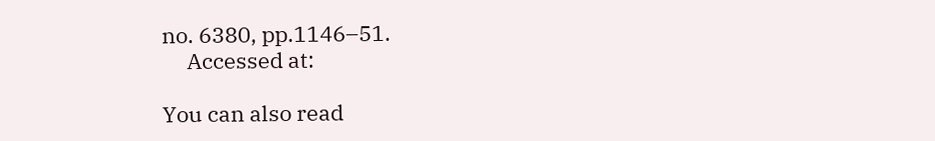no. 6380, pp.1146–51.
     Accessed at:

You can also read